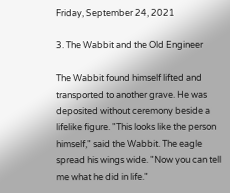Friday, September 24, 2021

3. The Wabbit and the Old Engineer

The Wabbit found himself lifted and transported to another grave. He was deposited without ceremony beside a lifelike figure. "This looks like the person himself," said the Wabbit. The eagle spread his wings wide. "Now you can tell me what he did in life."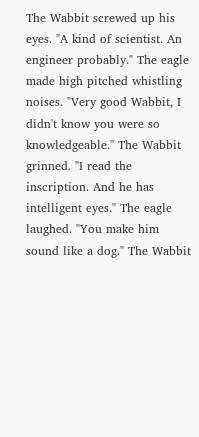The Wabbit screwed up his eyes. "A kind of scientist. An engineer probably." The eagle made high pitched whistling noises. "Very good Wabbit, I didn't know you were so knowledgeable." The Wabbit grinned. "I read the inscription. And he has intelligent eyes." The eagle laughed. "You make him sound like a dog." The Wabbit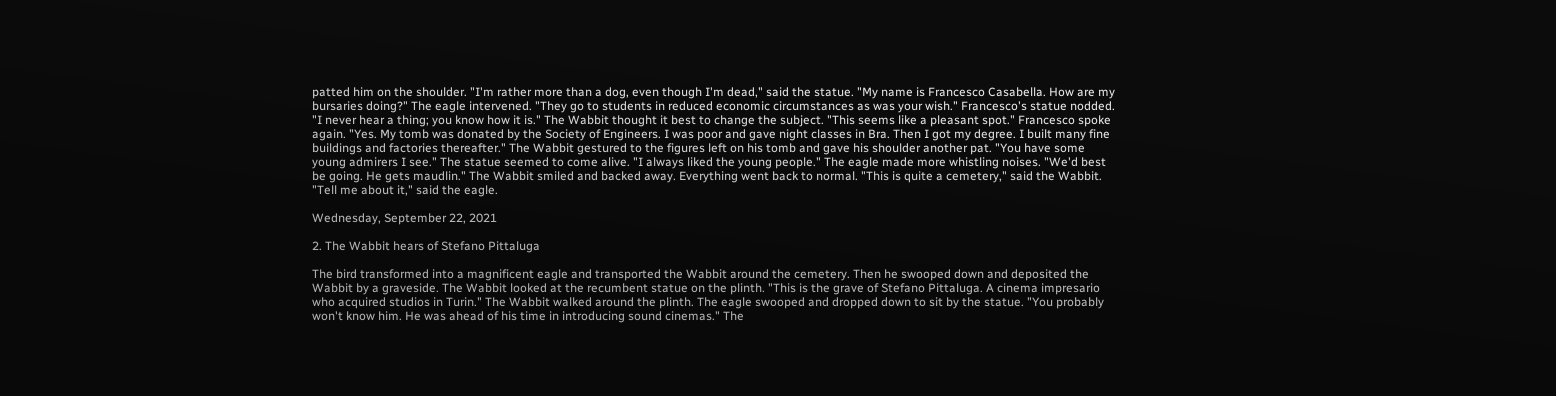patted him on the shoulder. "I'm rather more than a dog, even though I'm dead," said the statue. "My name is Francesco Casabella. How are my bursaries doing?" The eagle intervened. "They go to students in reduced economic circumstances as was your wish." Francesco's statue nodded. "I never hear a thing; you know how it is." The Wabbit thought it best to change the subject. "This seems like a pleasant spot." Francesco spoke again. "Yes. My tomb was donated by the Society of Engineers. I was poor and gave night classes in Bra. Then I got my degree. I built many fine buildings and factories thereafter." The Wabbit gestured to the figures left on his tomb and gave his shoulder another pat. "You have some young admirers I see." The statue seemed to come alive. "I always liked the young people." The eagle made more whistling noises. "We'd best be going. He gets maudlin." The Wabbit smiled and backed away. Everything went back to normal. "This is quite a cemetery," said the Wabbit. "Tell me about it," said the eagle.

Wednesday, September 22, 2021

2. The Wabbit hears of Stefano Pittaluga

The bird transformed into a magnificent eagle and transported the Wabbit around the cemetery. Then he swooped down and deposited the Wabbit by a graveside. The Wabbit looked at the recumbent statue on the plinth. "This is the grave of Stefano Pittaluga. A cinema impresario who acquired studios in Turin." The Wabbit walked around the plinth. The eagle swooped and dropped down to sit by the statue. "You probably won't know him. He was ahead of his time in introducing sound cinemas." The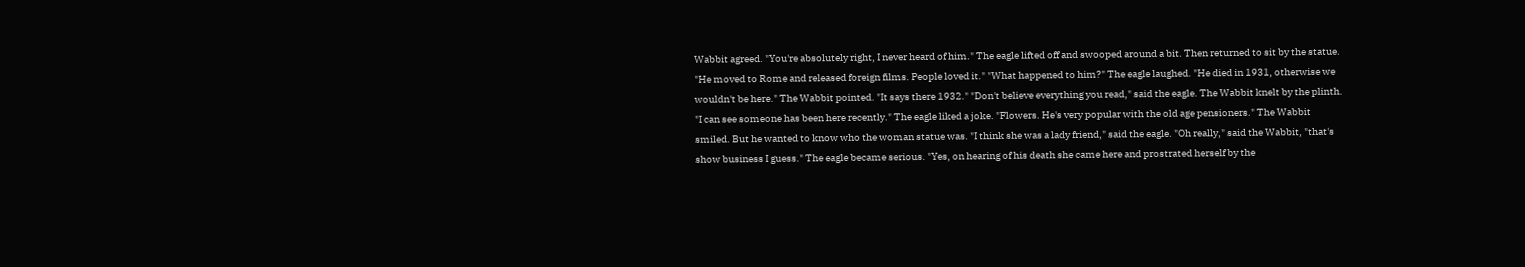Wabbit agreed. "You're absolutely right, I never heard of him." The eagle lifted off and swooped around a bit. Then returned to sit by the statue. "He moved to Rome and released foreign films. People loved it." "What happened to him?" The eagle laughed. "He died in 1931, otherwise we wouldn't be here." The Wabbit pointed. "It says there 1932." "Don't believe everything you read," said the eagle. The Wabbit knelt by the plinth. "I can see someone has been here recently." The eagle liked a joke. "Flowers. He's very popular with the old age pensioners." The Wabbit smiled. But he wanted to know who the woman statue was. "I think she was a lady friend," said the eagle. "Oh really," said the Wabbit, "that's show business I guess." The eagle became serious. "Yes, on hearing of his death she came here and prostrated herself by the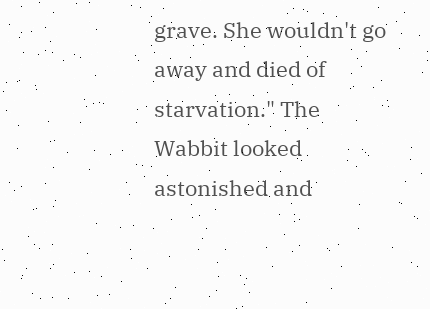grave. She wouldn't go away and died of starvation." The Wabbit looked astonished and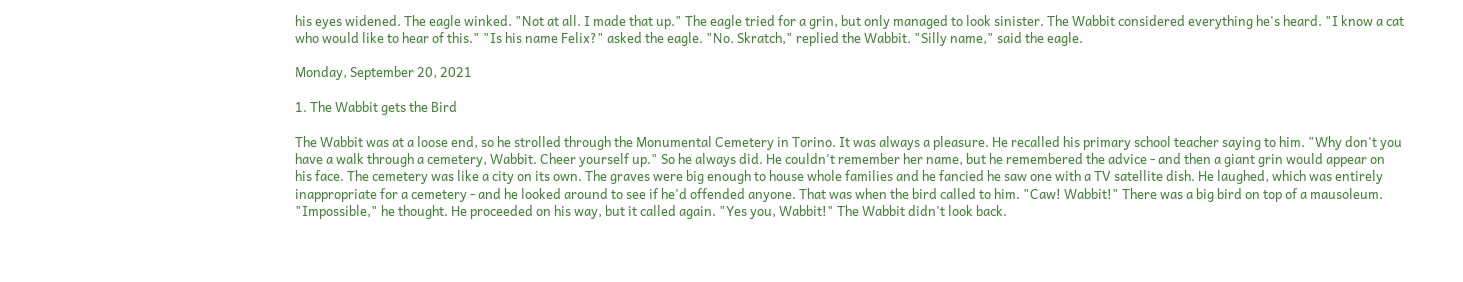his eyes widened. The eagle winked. "Not at all. I made that up." The eagle tried for a grin, but only managed to look sinister. The Wabbit considered everything he's heard. "I know a cat who would like to hear of this." "Is his name Felix?" asked the eagle. "No. Skratch," replied the Wabbit. "Silly name," said the eagle.

Monday, September 20, 2021

1. The Wabbit gets the Bird

The Wabbit was at a loose end, so he strolled through the Monumental Cemetery in Torino. It was always a pleasure. He recalled his primary school teacher saying to him. "Why don't you have a walk through a cemetery, Wabbit. Cheer yourself up." So he always did. He couldn't remember her name, but he remembered the advice - and then a giant grin would appear on his face. The cemetery was like a city on its own. The graves were big enough to house whole families and he fancied he saw one with a TV satellite dish. He laughed, which was entirely inappropriate for a cemetery - and he looked around to see if he'd offended anyone. That was when the bird called to him. "Caw! Wabbit!" There was a big bird on top of a mausoleum. "Impossible," he thought. He proceeded on his way, but it called again. "Yes you, Wabbit!" The Wabbit didn't look back.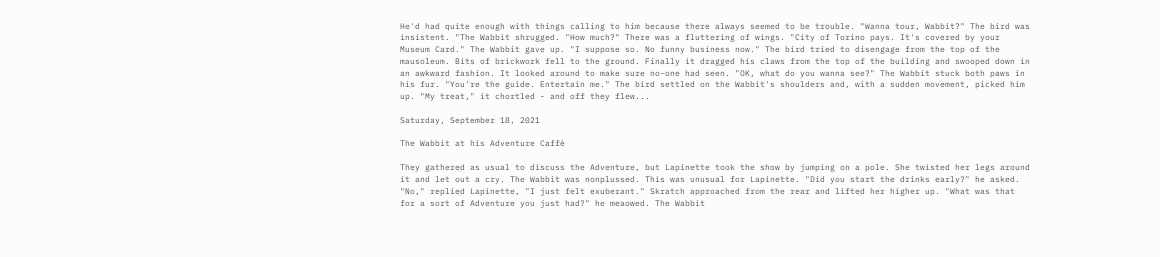He'd had quite enough with things calling to him because there always seemed to be trouble. "Wanna tour, Wabbit?" The bird was insistent. "The Wabbit shrugged. "How much?" There was a fluttering of wings. "City of Torino pays. It's covered by your Museum Card." The Wabbit gave up. "I suppose so. No funny business now." The bird tried to disengage from the top of the mausoleum. Bits of brickwork fell to the ground. Finally it dragged his claws from the top of the building and swooped down in an awkward fashion. It looked around to make sure no-one had seen. "OK, what do you wanna see?" The Wabbit stuck both paws in his fur. "You're the guide. Entertain me." The bird settled on the Wabbit's shoulders and, with a sudden movement, picked him up. "My treat," it chortled - and off they flew...

Saturday, September 18, 2021

The Wabbit at his Adventure Caffè

They gathered as usual to discuss the Adventure, but Lapinette took the show by jumping on a pole. She twisted her legs around it and let out a cry. The Wabbit was nonplussed. This was unusual for Lapinette. "Did you start the drinks early?" he asked. "No," replied Lapinette, "I just felt exuberant." Skratch approached from the rear and lifted her higher up. "What was that for a sort of Adventure you just had?" he meaowed. The Wabbit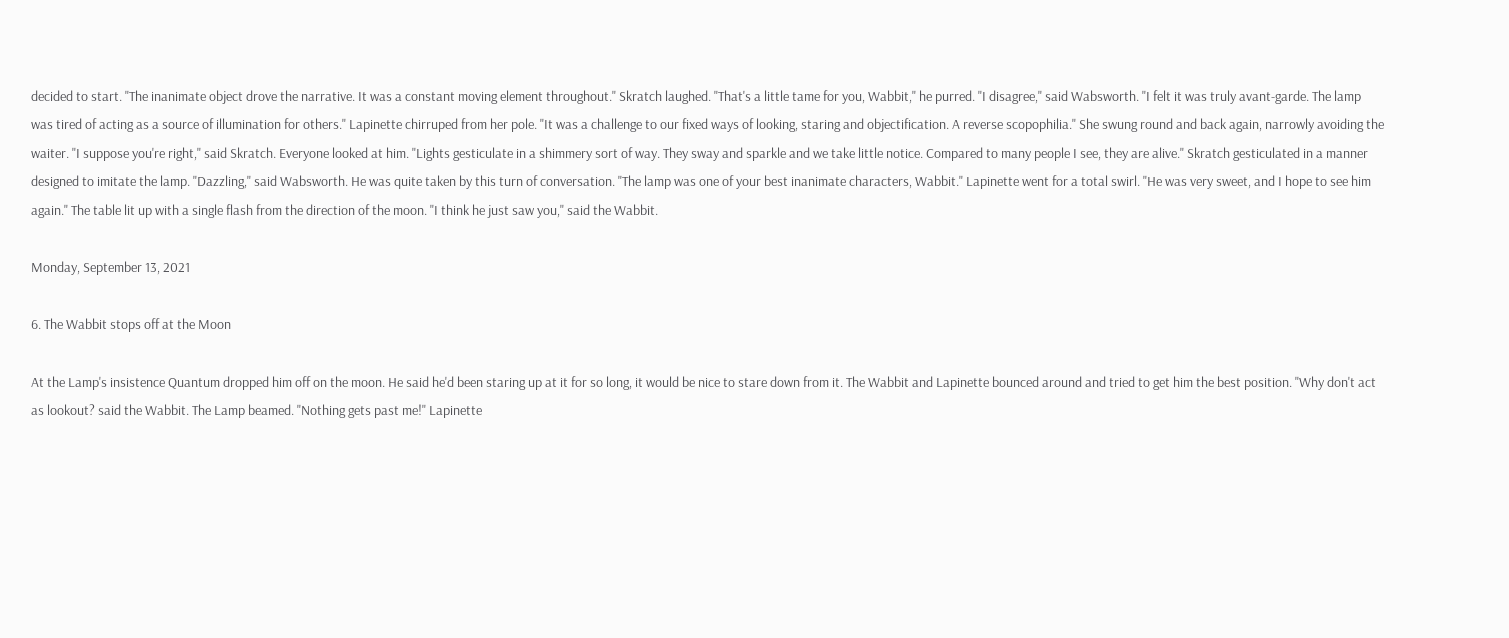decided to start. "The inanimate object drove the narrative. It was a constant moving element throughout." Skratch laughed. "That's a little tame for you, Wabbit," he purred. "I disagree," said Wabsworth. "I felt it was truly avant-garde. The lamp was tired of acting as a source of illumination for others." Lapinette chirruped from her pole. "It was a challenge to our fixed ways of looking, staring and objectification. A reverse scopophilia." She swung round and back again, narrowly avoiding the waiter. "I suppose you're right," said Skratch. Everyone looked at him. "Lights gesticulate in a shimmery sort of way. They sway and sparkle and we take little notice. Compared to many people I see, they are alive." Skratch gesticulated in a manner designed to imitate the lamp. "Dazzling," said Wabsworth. He was quite taken by this turn of conversation. "The lamp was one of your best inanimate characters, Wabbit." Lapinette went for a total swirl. "He was very sweet, and I hope to see him again." The table lit up with a single flash from the direction of the moon. "I think he just saw you," said the Wabbit.

Monday, September 13, 2021

6. The Wabbit stops off at the Moon

At the Lamp's insistence Quantum dropped him off on the moon. He said he'd been staring up at it for so long, it would be nice to stare down from it. The Wabbit and Lapinette bounced around and tried to get him the best position. "Why don't act as lookout? said the Wabbit. The Lamp beamed. "Nothing gets past me!" Lapinette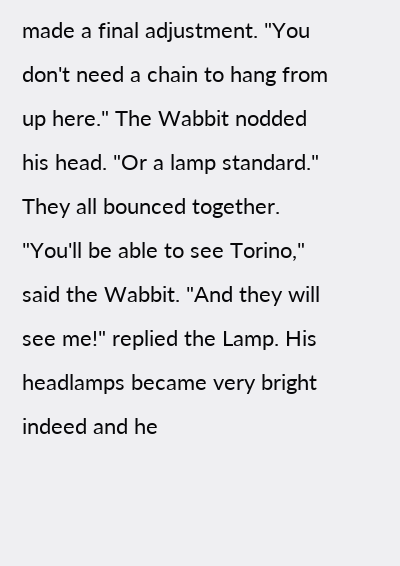made a final adjustment. "You don't need a chain to hang from up here." The Wabbit nodded his head. "Or a lamp standard." They all bounced together. "You'll be able to see Torino," said the Wabbit. "And they will see me!" replied the Lamp. His headlamps became very bright indeed and he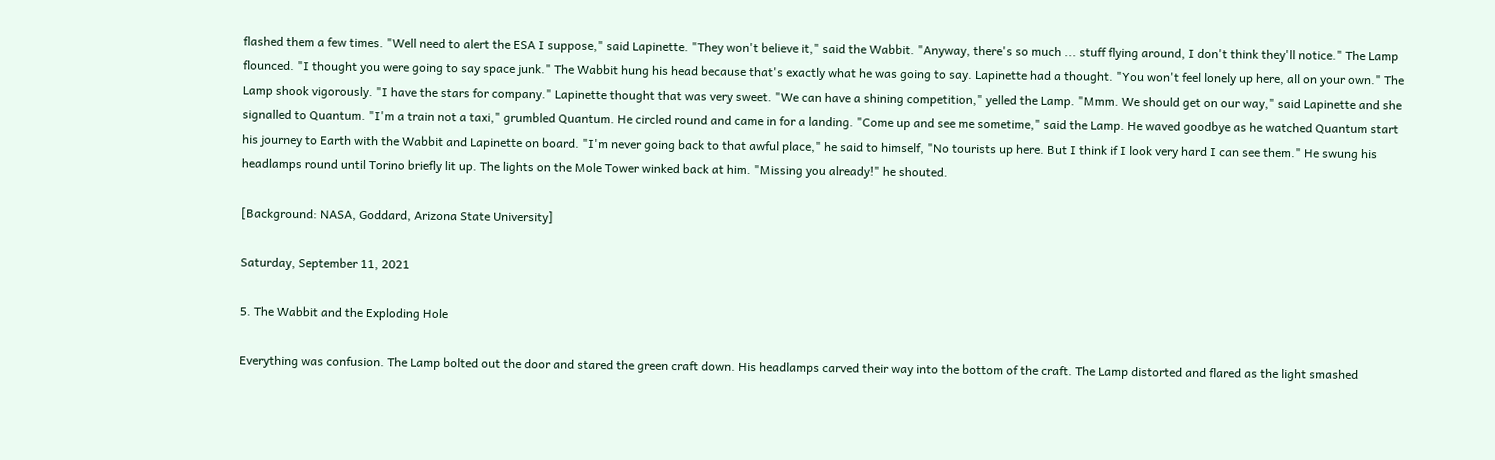flashed them a few times. "Well need to alert the ESA I suppose," said Lapinette. "They won't believe it," said the Wabbit. "Anyway, there's so much ... stuff flying around, I don't think they'll notice." The Lamp flounced. "I thought you were going to say space junk." The Wabbit hung his head because that's exactly what he was going to say. Lapinette had a thought. "You won't feel lonely up here, all on your own." The Lamp shook vigorously. "I have the stars for company." Lapinette thought that was very sweet. "We can have a shining competition," yelled the Lamp. "Mmm. We should get on our way," said Lapinette and she signalled to Quantum. "I'm a train not a taxi," grumbled Quantum. He circled round and came in for a landing. "Come up and see me sometime," said the Lamp. He waved goodbye as he watched Quantum start his journey to Earth with the Wabbit and Lapinette on board. "I'm never going back to that awful place," he said to himself, "No tourists up here. But I think if I look very hard I can see them." He swung his headlamps round until Torino briefly lit up. The lights on the Mole Tower winked back at him. "Missing you already!" he shouted.

[Background: NASA, Goddard, Arizona State University]

Saturday, September 11, 2021

5. The Wabbit and the Exploding Hole

Everything was confusion. The Lamp bolted out the door and stared the green craft down. His headlamps carved their way into the bottom of the craft. The Lamp distorted and flared as the light smashed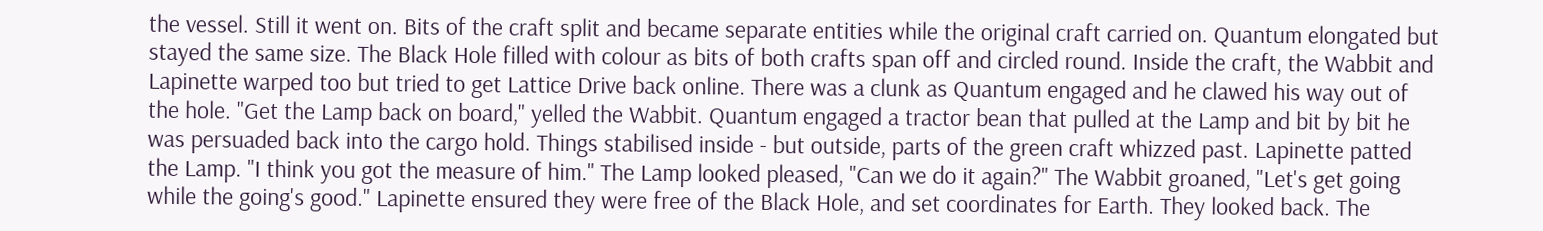the vessel. Still it went on. Bits of the craft split and became separate entities while the original craft carried on. Quantum elongated but stayed the same size. The Black Hole filled with colour as bits of both crafts span off and circled round. Inside the craft, the Wabbit and Lapinette warped too but tried to get Lattice Drive back online. There was a clunk as Quantum engaged and he clawed his way out of the hole. "Get the Lamp back on board," yelled the Wabbit. Quantum engaged a tractor bean that pulled at the Lamp and bit by bit he was persuaded back into the cargo hold. Things stabilised inside - but outside, parts of the green craft whizzed past. Lapinette patted the Lamp. "I think you got the measure of him." The Lamp looked pleased, "Can we do it again?" The Wabbit groaned, "Let's get going while the going's good." Lapinette ensured they were free of the Black Hole, and set coordinates for Earth. They looked back. The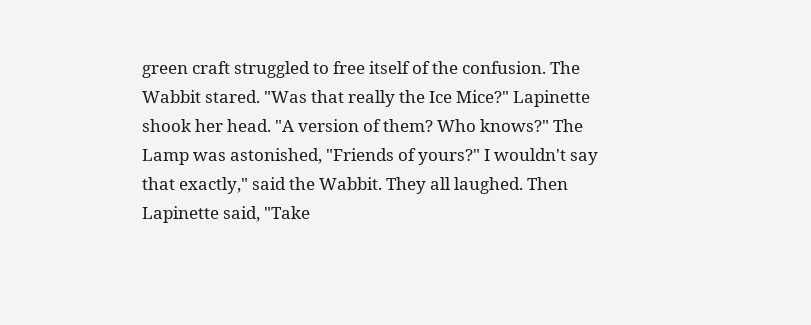green craft struggled to free itself of the confusion. The Wabbit stared. "Was that really the Ice Mice?" Lapinette shook her head. "A version of them? Who knows?" The Lamp was astonished, "Friends of yours?" I wouldn't say that exactly," said the Wabbit. They all laughed. Then Lapinette said, "Take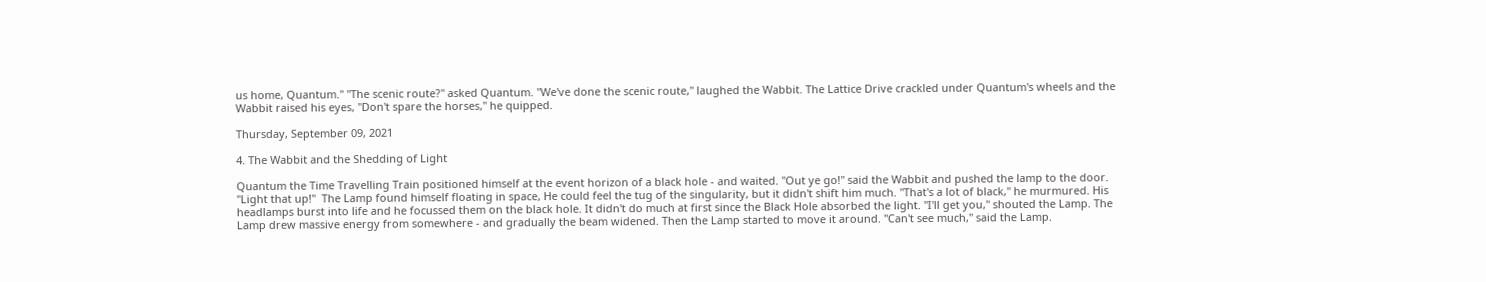us home, Quantum." "The scenic route?" asked Quantum. "We've done the scenic route," laughed the Wabbit. The Lattice Drive crackled under Quantum's wheels and the Wabbit raised his eyes, "Don't spare the horses," he quipped.

Thursday, September 09, 2021

4. The Wabbit and the Shedding of Light

Quantum the Time Travelling Train positioned himself at the event horizon of a black hole - and waited. "Out ye go!" said the Wabbit and pushed the lamp to the door. "Light that up!"  The Lamp found himself floating in space, He could feel the tug of the singularity, but it didn't shift him much. "That's a lot of black," he murmured. His headlamps burst into life and he focussed them on the black hole. It didn't do much at first since the Black Hole absorbed the light. "I'll get you," shouted the Lamp. The Lamp drew massive energy from somewhere - and gradually the beam widened. Then the Lamp started to move it around. "Can't see much," said the Lamp.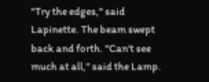"Try the edges," said Lapinette. The beam swept back and forth. "Can't see much at all," said the Lamp.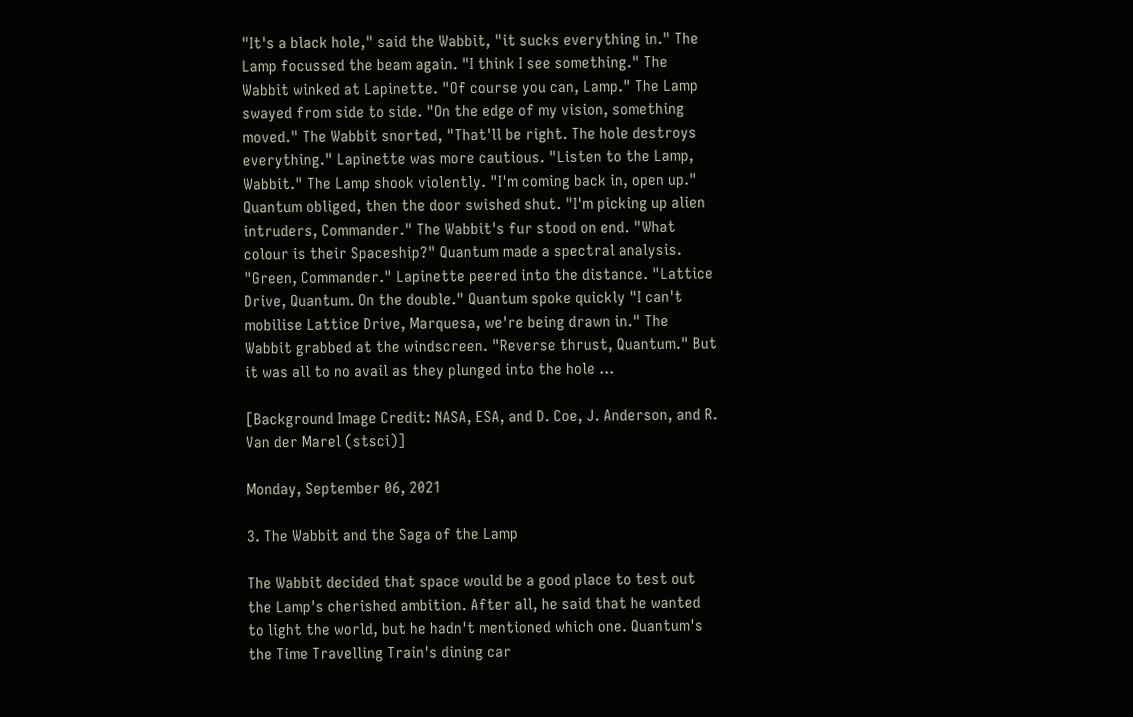"It's a black hole," said the Wabbit, "it sucks everything in." The Lamp focussed the beam again. "I think I see something." The Wabbit winked at Lapinette. "Of course you can, Lamp." The Lamp swayed from side to side. "On the edge of my vision, something moved." The Wabbit snorted, "That'll be right. The hole destroys everything." Lapinette was more cautious. "Listen to the Lamp, Wabbit." The Lamp shook violently. "I'm coming back in, open up." Quantum obliged, then the door swished shut. "I'm picking up alien intruders, Commander." The Wabbit's fur stood on end. "What colour is their Spaceship?" Quantum made a spectral analysis. "Green, Commander." Lapinette peered into the distance. "Lattice Drive, Quantum. On the double." Quantum spoke quickly "I can't mobilise Lattice Drive, Marquesa, we're being drawn in." The Wabbit grabbed at the windscreen. "Reverse thrust, Quantum." But it was all to no avail as they plunged into the hole ...

[Background Image Credit: NASA, ESA, and D. Coe, J. Anderson, and R. Van der Marel (stsci)]

Monday, September 06, 2021

3. The Wabbit and the Saga of the Lamp

The Wabbit decided that space would be a good place to test out the Lamp's cherished ambition. After all, he said that he wanted to light the world, but he hadn't mentioned which one. Quantum's the Time Travelling Train's dining car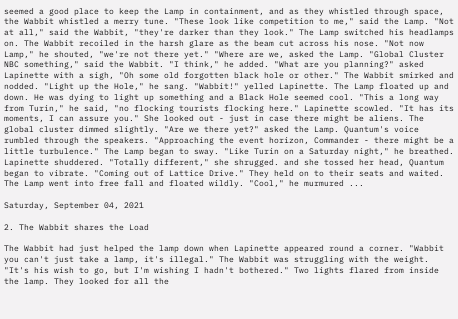seemed a good place to keep the Lamp in containment, and as they whistled through space, the Wabbit whistled a merry tune. "These look like competition to me," said the Lamp. "Not at all," said the Wabbit, "they're darker than they look." The Lamp switched his headlamps on. The Wabbit recoiled in the harsh glare as the beam cut across his nose. "Not now Lamp," he shouted, "we're not there yet." "Where are we, asked the Lamp. "Global Cluster NBC something," said the Wabbit. "I think," he added. "What are you planning?" asked Lapinette with a sigh, "Oh some old forgotten black hole or other." The Wabbit smirked and nodded. "Light up the Hole," he sang. "Wabbit!" yelled Lapinette. The Lamp floated up and down. He was dying to light up something and a Black Hole seemed cool. "This a long way from Turin," he said, "no flocking tourists flocking here." Lapinette scowled. "It has its moments, I can assure you." She looked out - just in case there might be aliens. The global cluster dimmed slightly. "Are we there yet?" asked the Lamp. Quantum's voice rumbled through the speakers. "Approaching the event horizon, Commander - there might be a little turbulence." The Lamp began to sway. "Like Turin on a Saturday night," he breathed. Lapinette shuddered. "Totally different," she shrugged. and she tossed her head, Quantum began to vibrate. "Coming out of Lattice Drive." They held on to their seats and waited. The Lamp went into free fall and floated wildly. "Cool," he murmured ...

Saturday, September 04, 2021

2. The Wabbit shares the Load

The Wabbit had just helped the lamp down when Lapinette appeared round a corner. "Wabbit you can't just take a lamp, it's illegal." The Wabbit was struggling with the weight. "It's his wish to go, but I'm wishing I hadn't bothered." Two lights flared from inside the lamp. They looked for all the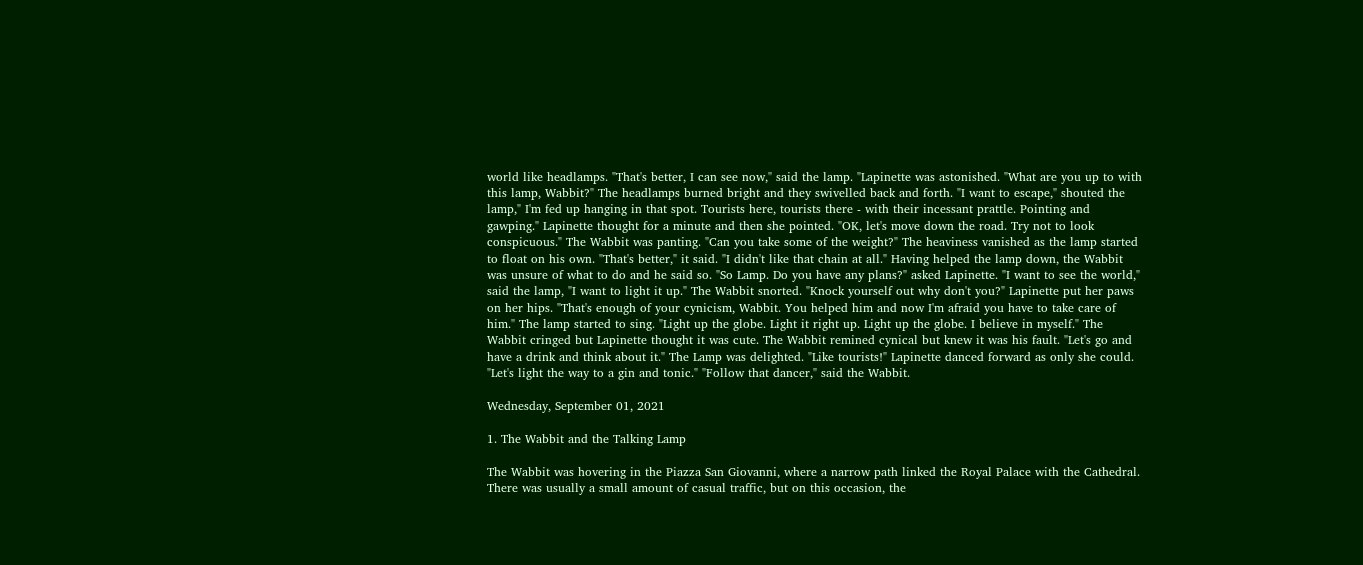world like headlamps. "That's better, I can see now," said the lamp. "Lapinette was astonished. "What are you up to with this lamp, Wabbit?" The headlamps burned bright and they swivelled back and forth. "I want to escape," shouted the lamp," I'm fed up hanging in that spot. Tourists here, tourists there - with their incessant prattle. Pointing and gawping." Lapinette thought for a minute and then she pointed. "OK, let's move down the road. Try not to look conspicuous." The Wabbit was panting. "Can you take some of the weight?" The heaviness vanished as the lamp started to float on his own. "That's better," it said. "I didn't like that chain at all." Having helped the lamp down, the Wabbit was unsure of what to do and he said so. "So Lamp. Do you have any plans?" asked Lapinette. "I want to see the world," said the lamp, "I want to light it up." The Wabbit snorted. "Knock yourself out why don't you?" Lapinette put her paws on her hips. "That's enough of your cynicism, Wabbit. You helped him and now I'm afraid you have to take care of him." The lamp started to sing. "Light up the globe. Light it right up. Light up the globe. I believe in myself." The Wabbit cringed but Lapinette thought it was cute. The Wabbit remined cynical but knew it was his fault. "Let's go and have a drink and think about it." The Lamp was delighted. "Like tourists!" Lapinette danced forward as only she could. "Let's light the way to a gin and tonic." "Follow that dancer," said the Wabbit.

Wednesday, September 01, 2021

1. The Wabbit and the Talking Lamp

The Wabbit was hovering in the Piazza San Giovanni, where a narrow path linked the Royal Palace with the Cathedral. There was usually a small amount of casual traffic, but on this occasion, the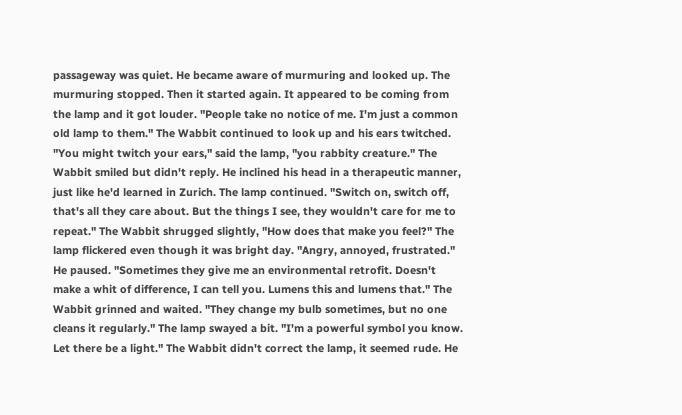passageway was quiet. He became aware of murmuring and looked up. The murmuring stopped. Then it started again. It appeared to be coming from the lamp and it got louder. "People take no notice of me. I'm just a common old lamp to them." The Wabbit continued to look up and his ears twitched. "You might twitch your ears," said the lamp, "you rabbity creature." The Wabbit smiled but didn't reply. He inclined his head in a therapeutic manner, just like he'd learned in Zurich. The lamp continued. "Switch on, switch off, that's all they care about. But the things I see, they wouldn't care for me to repeat." The Wabbit shrugged slightly, "How does that make you feel?" The lamp flickered even though it was bright day. "Angry, annoyed, frustrated." He paused. "Sometimes they give me an environmental retrofit. Doesn't make a whit of difference, I can tell you. Lumens this and lumens that." The Wabbit grinned and waited. "They change my bulb sometimes, but no one cleans it regularly." The lamp swayed a bit. "I'm a powerful symbol you know. Let there be a light." The Wabbit didn't correct the lamp, it seemed rude. He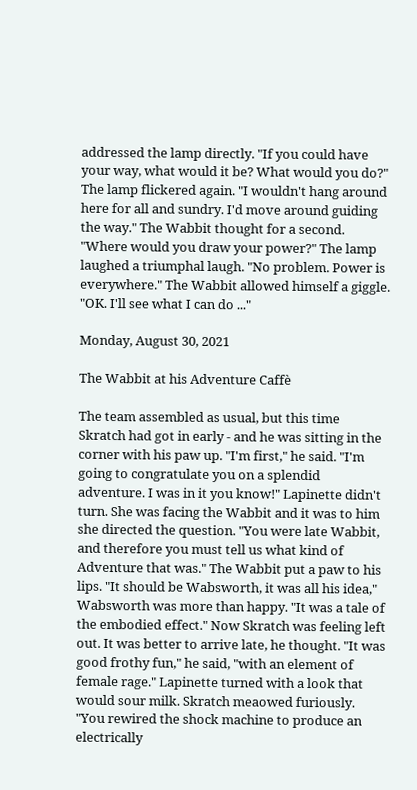addressed the lamp directly. "If you could have your way, what would it be? What would you do?" The lamp flickered again. "I wouldn't hang around here for all and sundry. I'd move around guiding the way." The Wabbit thought for a second. "Where would you draw your power?" The lamp laughed a triumphal laugh. "No problem. Power is everywhere." The Wabbit allowed himself a giggle. "OK. I'll see what I can do ..."

Monday, August 30, 2021

The Wabbit at his Adventure Caffè

The team assembled as usual, but this time Skratch had got in early - and he was sitting in the corner with his paw up. "I'm first," he said. "I'm going to congratulate you on a splendid adventure. I was in it you know!" Lapinette didn't turn. She was facing the Wabbit and it was to him she directed the question. "You were late Wabbit, and therefore you must tell us what kind of Adventure that was." The Wabbit put a paw to his lips. "It should be Wabsworth, it was all his idea," Wabsworth was more than happy. "It was a tale of the embodied effect." Now Skratch was feeling left out. It was better to arrive late, he thought. "It was good frothy fun," he said, "with an element of female rage." Lapinette turned with a look that would sour milk. Skratch meaowed furiously. "You rewired the shock machine to produce an electrically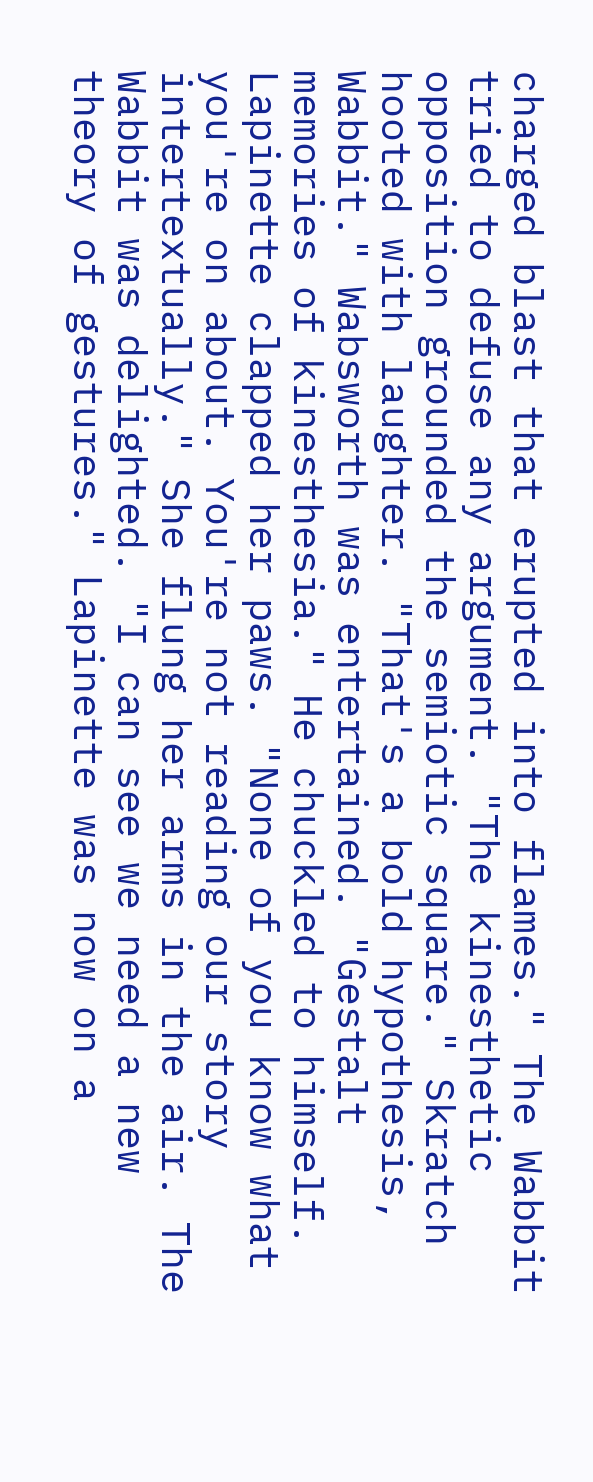charged blast that erupted into flames." The Wabbit tried to defuse any argument. "The kinesthetic opposition grounded the semiotic square." Skratch hooted with laughter. "That's a bold hypothesis, Wabbit." Wabsworth was entertained. "Gestalt memories of kinesthesia." He chuckled to himself. Lapinette clapped her paws. "None of you know what you're on about. You're not reading our story intertextually." She flung her arms in the air. The Wabbit was delighted. "I can see we need a new theory of gestures." Lapinette was now on a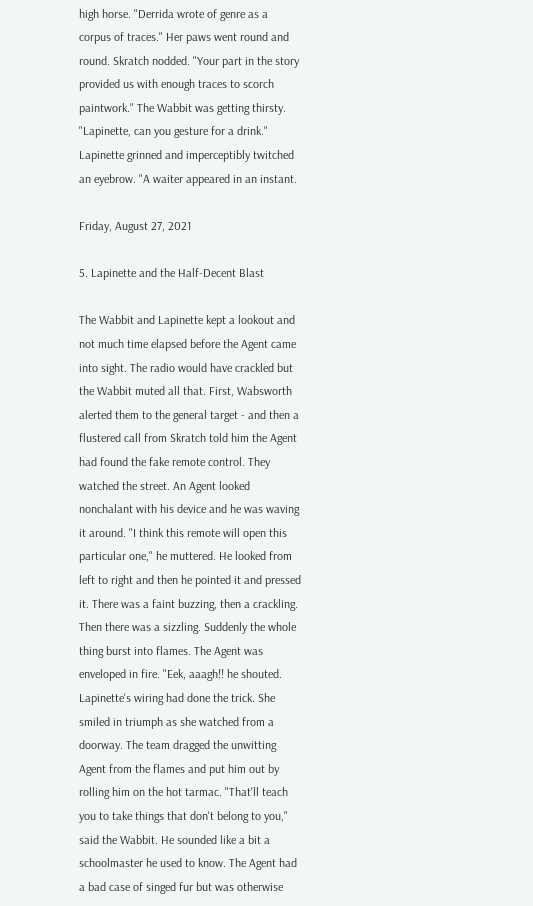high horse. "Derrida wrote of genre as a corpus of traces." Her paws went round and round. Skratch nodded. "Your part in the story provided us with enough traces to scorch paintwork." The Wabbit was getting thirsty. "Lapinette, can you gesture for a drink." Lapinette grinned and imperceptibly twitched an eyebrow. "A waiter appeared in an instant.

Friday, August 27, 2021

5. Lapinette and the Half-Decent Blast

The Wabbit and Lapinette kept a lookout and not much time elapsed before the Agent came into sight. The radio would have crackled but the Wabbit muted all that. First, Wabsworth alerted them to the general target - and then a flustered call from Skratch told him the Agent had found the fake remote control. They watched the street. An Agent looked nonchalant with his device and he was waving it around. "I think this remote will open this particular one," he muttered. He looked from left to right and then he pointed it and pressed it. There was a faint buzzing, then a crackling. Then there was a sizzling. Suddenly the whole thing burst into flames. The Agent was enveloped in fire. "Eek, aaagh!! he shouted. Lapinette's wiring had done the trick. She smiled in triumph as she watched from a doorway. The team dragged the unwitting Agent from the flames and put him out by rolling him on the hot tarmac. "That'll teach you to take things that don't belong to you," said the Wabbit. He sounded like a bit a schoolmaster he used to know. The Agent had a bad case of singed fur but was otherwise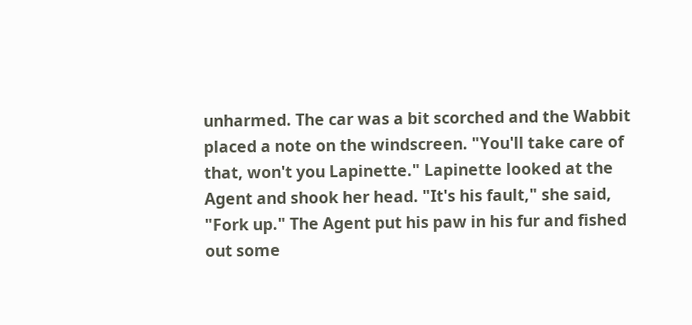unharmed. The car was a bit scorched and the Wabbit placed a note on the windscreen. "You'll take care of that, won't you Lapinette." Lapinette looked at the Agent and shook her head. "It's his fault," she said, "Fork up." The Agent put his paw in his fur and fished out some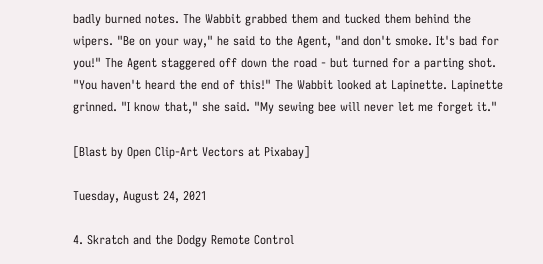badly burned notes. The Wabbit grabbed them and tucked them behind the wipers. "Be on your way," he said to the Agent, "and don't smoke. It's bad for you!" The Agent staggered off down the road - but turned for a parting shot. "You haven't heard the end of this!" The Wabbit looked at Lapinette. Lapinette grinned. "I know that," she said. "My sewing bee will never let me forget it."

[Blast by Open Clip-Art Vectors at Pixabay]

Tuesday, August 24, 2021

4. Skratch and the Dodgy Remote Control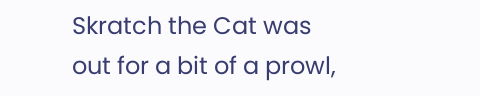Skratch the Cat was out for a bit of a prowl,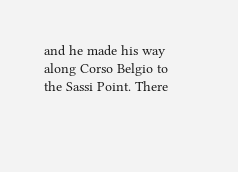and he made his way along Corso Belgio to the Sassi Point. There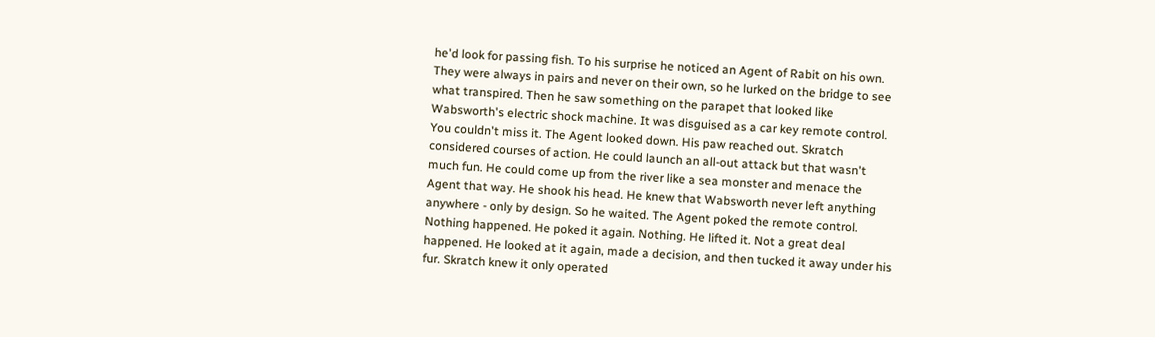he'd look for passing fish. To his surprise he noticed an Agent of Rabit on his own. They were always in pairs and never on their own, so he lurked on the bridge to see what transpired. Then he saw something on the parapet that looked like Wabsworth's electric shock machine. It was disguised as a car key remote control. You couldn't miss it. The Agent looked down. His paw reached out. Skratch considered courses of action. He could launch an all-out attack but that wasn't much fun. He could come up from the river like a sea monster and menace the Agent that way. He shook his head. He knew that Wabsworth never left anything anywhere - only by design. So he waited. The Agent poked the remote control. Nothing happened. He poked it again. Nothing. He lifted it. Not a great deal happened. He looked at it again, made a decision, and then tucked it away under his fur. Skratch knew it only operated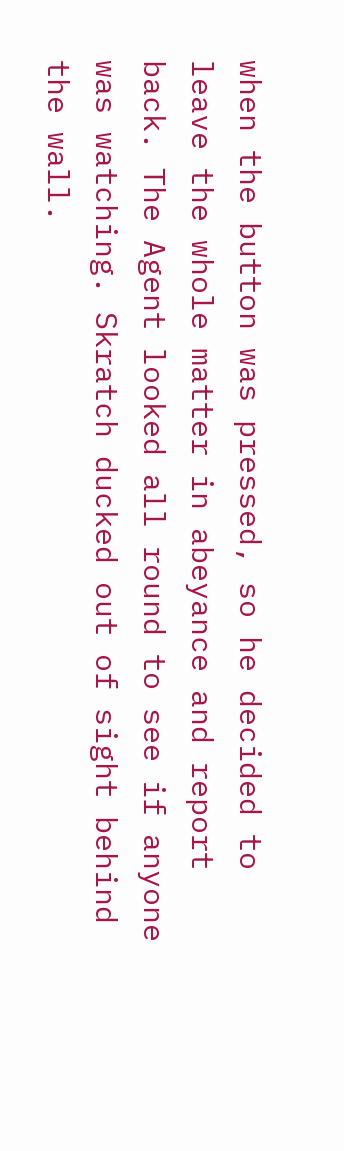when the button was pressed, so he decided to leave the whole matter in abeyance and report back. The Agent looked all round to see if anyone was watching. Skratch ducked out of sight behind the wall.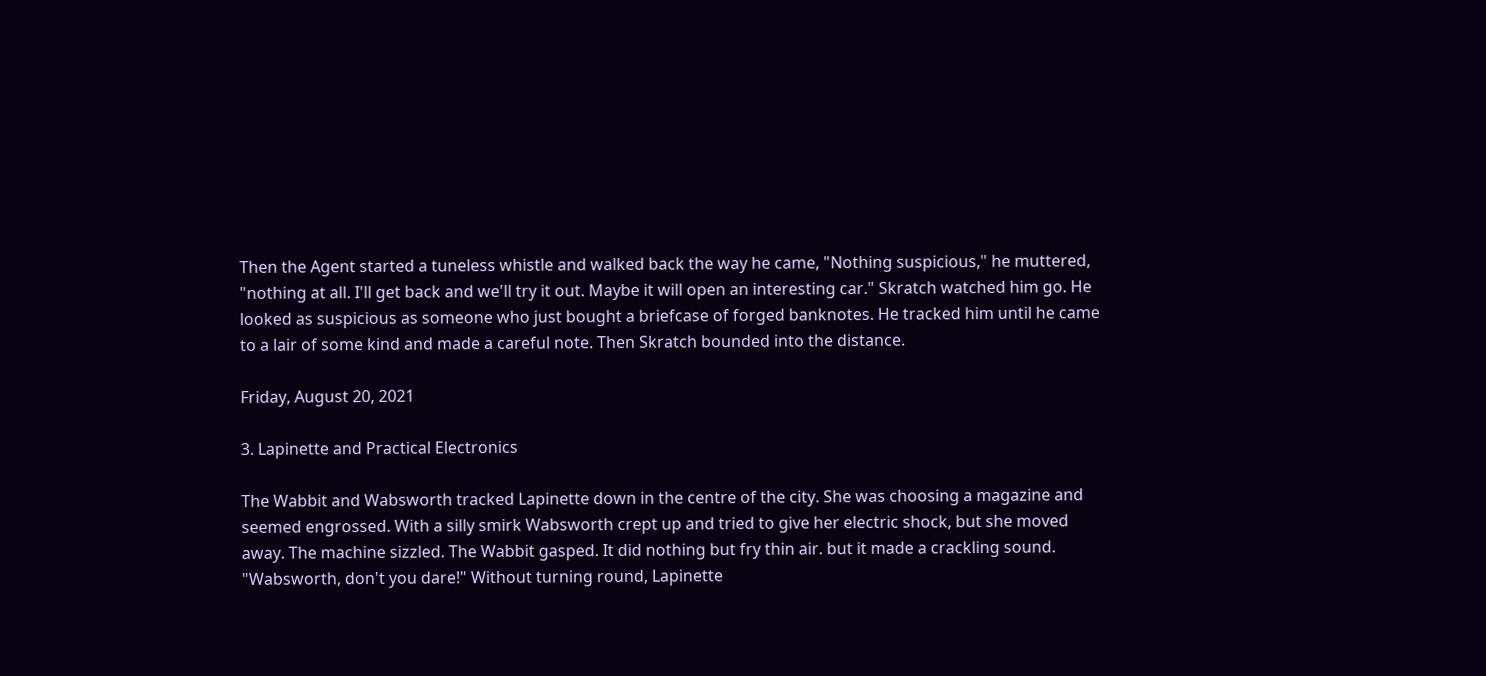Then the Agent started a tuneless whistle and walked back the way he came, "Nothing suspicious," he muttered, "nothing at all. I'll get back and we'll try it out. Maybe it will open an interesting car." Skratch watched him go. He looked as suspicious as someone who just bought a briefcase of forged banknotes. He tracked him until he came to a lair of some kind and made a careful note. Then Skratch bounded into the distance.

Friday, August 20, 2021

3. Lapinette and Practical Electronics

The Wabbit and Wabsworth tracked Lapinette down in the centre of the city. She was choosing a magazine and seemed engrossed. With a silly smirk Wabsworth crept up and tried to give her electric shock, but she moved away. The machine sizzled. The Wabbit gasped. It did nothing but fry thin air. but it made a crackling sound. "Wabsworth, don't you dare!" Without turning round, Lapinette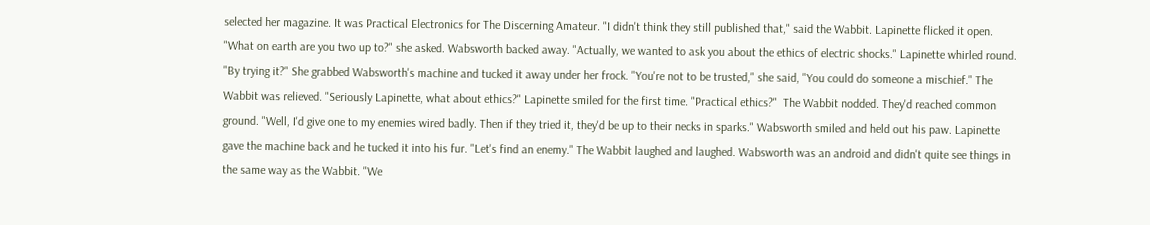selected her magazine. It was Practical Electronics for The Discerning Amateur. "I didn't think they still published that," said the Wabbit. Lapinette flicked it open. "What on earth are you two up to?" she asked. Wabsworth backed away. "Actually, we wanted to ask you about the ethics of electric shocks." Lapinette whirled round. "By trying it?" She grabbed Wabsworth's machine and tucked it away under her frock. "You're not to be trusted," she said, "You could do someone a mischief." The Wabbit was relieved. "Seriously Lapinette, what about ethics?" Lapinette smiled for the first time. "Practical ethics?"  The Wabbit nodded. They'd reached common ground. "Well, I'd give one to my enemies wired badly. Then if they tried it, they'd be up to their necks in sparks." Wabsworth smiled and held out his paw. Lapinette gave the machine back and he tucked it into his fur. "Let's find an enemy." The Wabbit laughed and laughed. Wabsworth was an android and didn't quite see things in the same way as the Wabbit. "We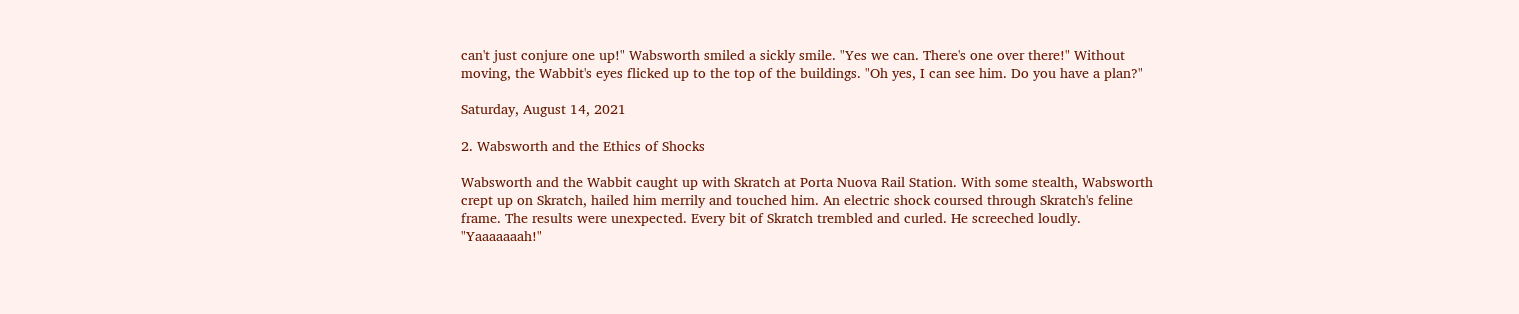can't just conjure one up!" Wabsworth smiled a sickly smile. "Yes we can. There's one over there!" Without moving, the Wabbit's eyes flicked up to the top of the buildings. "Oh yes, I can see him. Do you have a plan?"

Saturday, August 14, 2021

2. Wabsworth and the Ethics of Shocks

Wabsworth and the Wabbit caught up with Skratch at Porta Nuova Rail Station. With some stealth, Wabsworth crept up on Skratch, hailed him merrily and touched him. An electric shock coursed through Skratch's feline frame. The results were unexpected. Every bit of Skratch trembled and curled. He screeched loudly. "Yaaaaaaah!"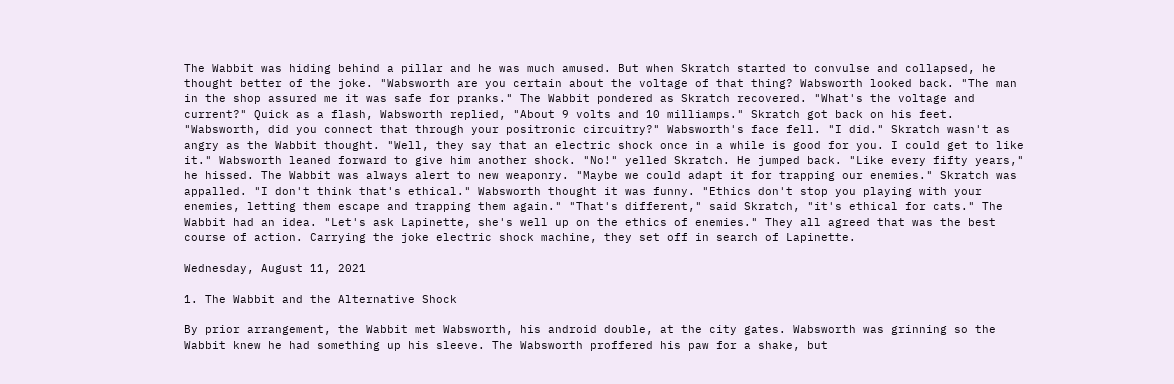The Wabbit was hiding behind a pillar and he was much amused. But when Skratch started to convulse and collapsed, he thought better of the joke. "Wabsworth are you certain about the voltage of that thing? Wabsworth looked back. "The man in the shop assured me it was safe for pranks." The Wabbit pondered as Skratch recovered. "What's the voltage and current?" Quick as a flash, Wabsworth replied, "About 9 volts and 10 milliamps." Skratch got back on his feet. "Wabsworth, did you connect that through your positronic circuitry?" Wabsworth's face fell. "I did." Skratch wasn't as angry as the Wabbit thought. "Well, they say that an electric shock once in a while is good for you. I could get to like it." Wabsworth leaned forward to give him another shock. "No!" yelled Skratch. He jumped back. "Like every fifty years," he hissed. The Wabbit was always alert to new weaponry. "Maybe we could adapt it for trapping our enemies." Skratch was appalled. "I don't think that's ethical." Wabsworth thought it was funny. "Ethics don't stop you playing with your enemies, letting them escape and trapping them again." "That's different," said Skratch, "it's ethical for cats." The Wabbit had an idea. "Let's ask Lapinette, she's well up on the ethics of enemies." They all agreed that was the best course of action. Carrying the joke electric shock machine, they set off in search of Lapinette.

Wednesday, August 11, 2021

1. The Wabbit and the Alternative Shock

By prior arrangement, the Wabbit met Wabsworth, his android double, at the city gates. Wabsworth was grinning so the Wabbit knew he had something up his sleeve. The Wabsworth proffered his paw for a shake, but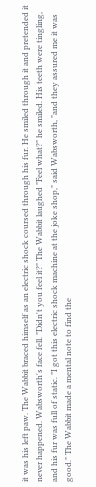it was his left paw. The Wabbit braced himself as an electric shock coursed through his fur. He smiled through it and pretended it never happened. Wabsworth's face fell. "Didn't you feel it?" The Wabbit laughed "Feel what?" he smiled. His teeth were tingling, and his fur was full of static. "I got this electric shock machine at the joke shop," said Wabsworth, "and they assured me it was good." The Wabbit made a mental note to find the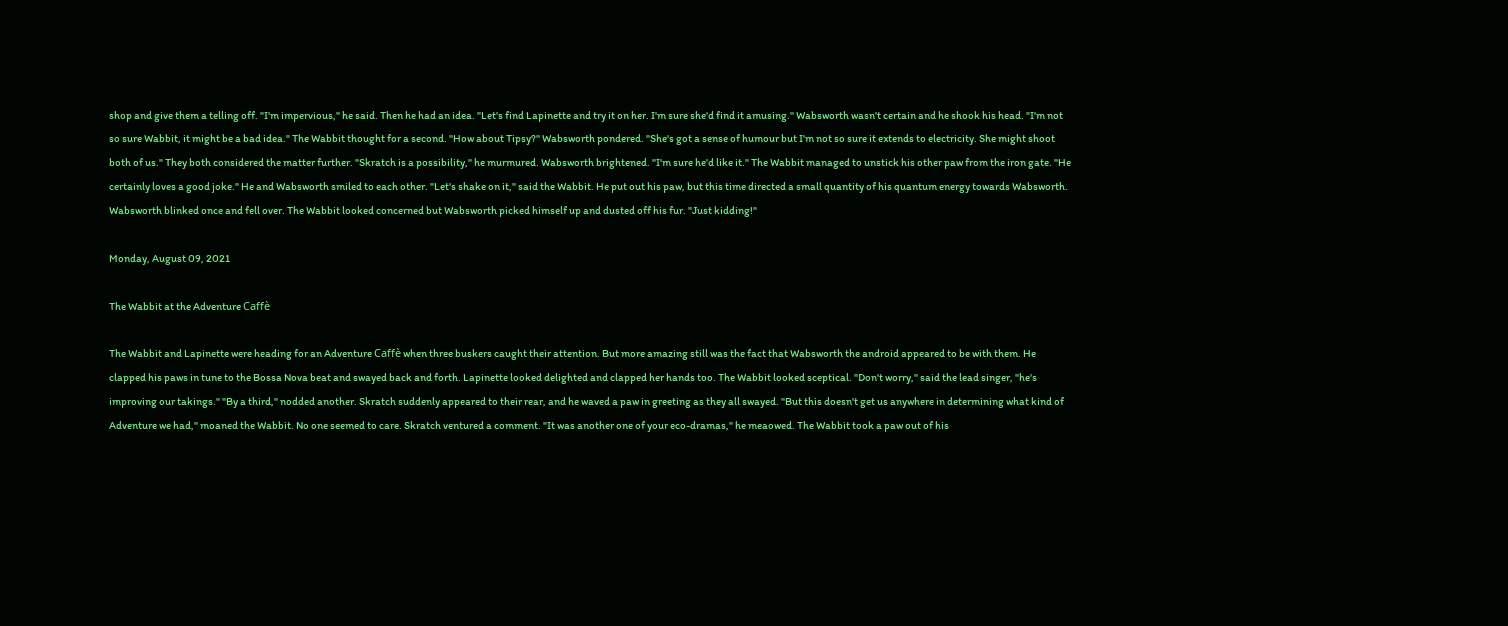shop and give them a telling off. "I'm impervious," he said. Then he had an idea. "Let's find Lapinette and try it on her. I'm sure she'd find it amusing." Wabsworth wasn't certain and he shook his head. "I'm not so sure Wabbit, it might be a bad idea." The Wabbit thought for a second. "How about Tipsy?" Wabsworth pondered. "She's got a sense of humour but I'm not so sure it extends to electricity. She might shoot both of us." They both considered the matter further. "Skratch is a possibility," he murmured. Wabsworth brightened. "I'm sure he'd like it." The Wabbit managed to unstick his other paw from the iron gate. "He certainly loves a good joke." He and Wabsworth smiled to each other. "Let's shake on it," said the Wabbit. He put out his paw, but this time directed a small quantity of his quantum energy towards Wabsworth. Wabsworth blinked once and fell over. The Wabbit looked concerned but Wabsworth picked himself up and dusted off his fur. "Just kidding!"

Monday, August 09, 2021

The Wabbit at the Adventure Caffè

The Wabbit and Lapinette were heading for an Adventure Caffè when three buskers caught their attention. But more amazing still was the fact that Wabsworth the android appeared to be with them. He clapped his paws in tune to the Bossa Nova beat and swayed back and forth. Lapinette looked delighted and clapped her hands too. The Wabbit looked sceptical. "Don't worry," said the lead singer, "he's improving our takings." "By a third," nodded another. Skratch suddenly appeared to their rear, and he waved a paw in greeting as they all swayed. "But this doesn't get us anywhere in determining what kind of Adventure we had," moaned the Wabbit. No one seemed to care. Skratch ventured a comment. "It was another one of your eco-dramas," he meaowed. The Wabbit took a paw out of his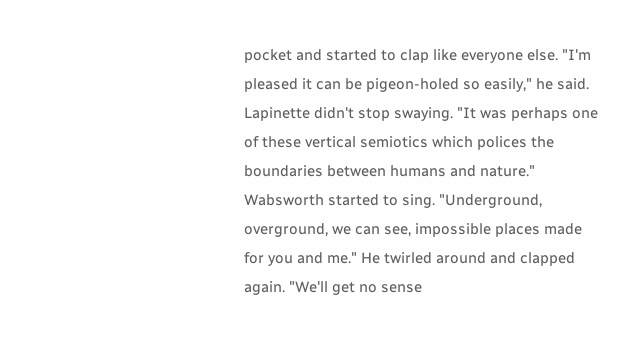pocket and started to clap like everyone else. "I'm pleased it can be pigeon-holed so easily," he said. Lapinette didn't stop swaying. "It was perhaps one of these vertical semiotics which polices the boundaries between humans and nature." Wabsworth started to sing. "Underground, overground, we can see, impossible places made for you and me." He twirled around and clapped again. "We'll get no sense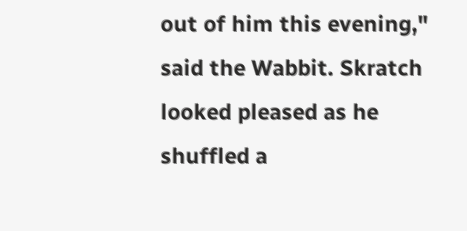out of him this evening," said the Wabbit. Skratch looked pleased as he shuffled a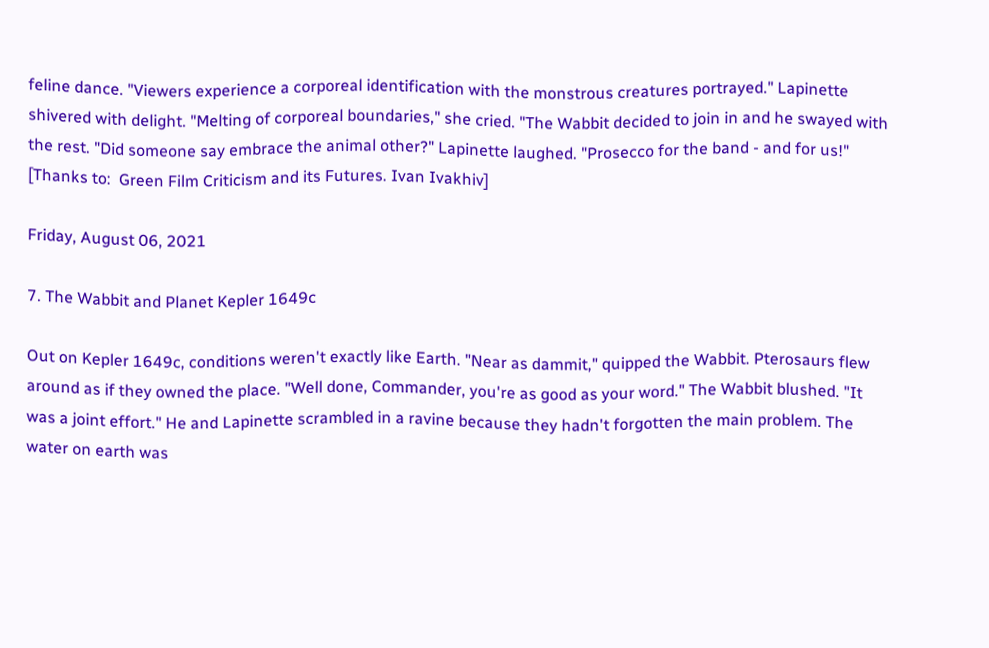feline dance. "Viewers experience a corporeal identification with the monstrous creatures portrayed." Lapinette shivered with delight. "Melting of corporeal boundaries," she cried. "The Wabbit decided to join in and he swayed with the rest. "Did someone say embrace the animal other?" Lapinette laughed. "Prosecco for the band - and for us!"
[Thanks to:  Green Film Criticism and its Futures. Ivan Ivakhiv]

Friday, August 06, 2021

7. The Wabbit and Planet Kepler 1649c

Out on Kepler 1649c, conditions weren't exactly like Earth. "Near as dammit," quipped the Wabbit. Pterosaurs flew around as if they owned the place. "Well done, Commander, you're as good as your word." The Wabbit blushed. "It was a joint effort." He and Lapinette scrambled in a ravine because they hadn't forgotten the main problem. The water on earth was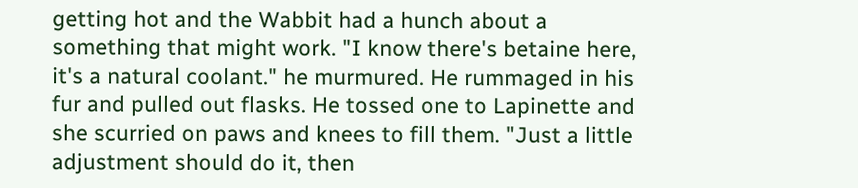getting hot and the Wabbit had a hunch about a something that might work. "I know there's betaine here, it's a natural coolant." he murmured. He rummaged in his fur and pulled out flasks. He tossed one to Lapinette and she scurried on paws and knees to fill them. "Just a little adjustment should do it, then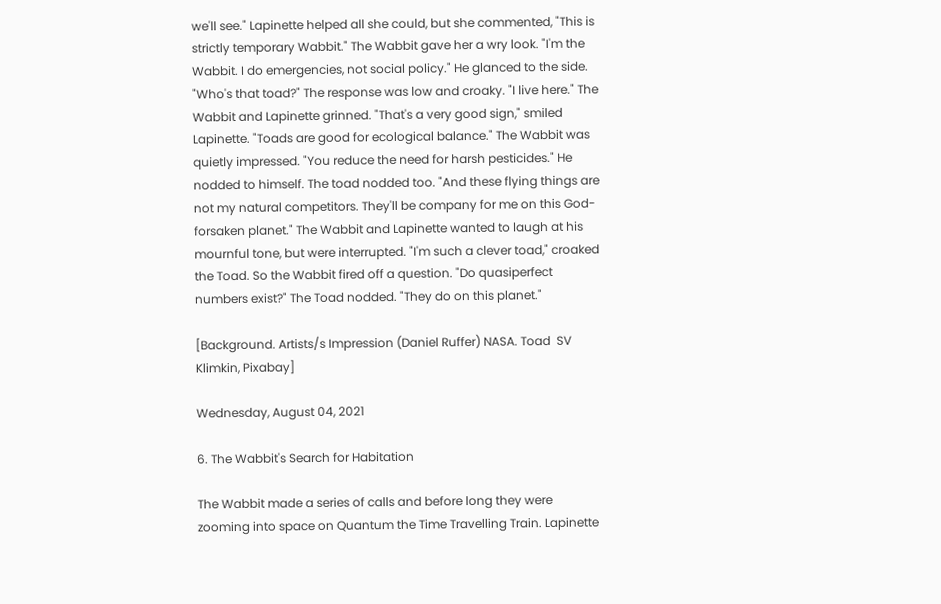we'll see." Lapinette helped all she could, but she commented, "This is strictly temporary Wabbit." The Wabbit gave her a wry look. "I'm the Wabbit. I do emergencies, not social policy." He glanced to the side. "Who's that toad?" The response was low and croaky. "I live here." The Wabbit and Lapinette grinned. "That's a very good sign," smiled Lapinette. "Toads are good for ecological balance." The Wabbit was quietly impressed. "You reduce the need for harsh pesticides." He nodded to himself. The toad nodded too. "And these flying things are not my natural competitors. They'll be company for me on this God-forsaken planet." The Wabbit and Lapinette wanted to laugh at his mournful tone, but were interrupted. "I'm such a clever toad," croaked the Toad. So the Wabbit fired off a question. "Do quasiperfect numbers exist?" The Toad nodded. "They do on this planet."

[Background. Artists/s Impression (Daniel Ruffer) NASA. Toad  SV Klimkin, Pixabay]

Wednesday, August 04, 2021

6. The Wabbit's Search for Habitation

The Wabbit made a series of calls and before long they were zooming into space on Quantum the Time Travelling Train. Lapinette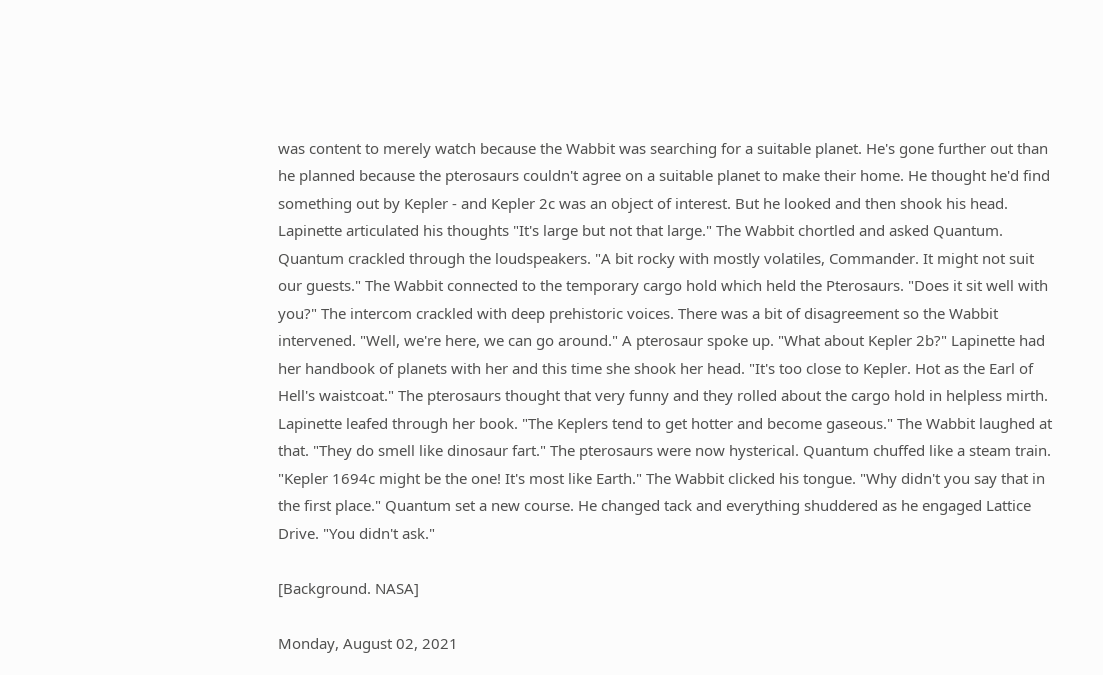was content to merely watch because the Wabbit was searching for a suitable planet. He's gone further out than he planned because the pterosaurs couldn't agree on a suitable planet to make their home. He thought he'd find something out by Kepler - and Kepler 2c was an object of interest. But he looked and then shook his head. Lapinette articulated his thoughts "It's large but not that large." The Wabbit chortled and asked Quantum. Quantum crackled through the loudspeakers. "A bit rocky with mostly volatiles, Commander. It might not suit our guests." The Wabbit connected to the temporary cargo hold which held the Pterosaurs. "Does it sit well with you?" The intercom crackled with deep prehistoric voices. There was a bit of disagreement so the Wabbit intervened. "Well, we're here, we can go around." A pterosaur spoke up. "What about Kepler 2b?" Lapinette had her handbook of planets with her and this time she shook her head. "It's too close to Kepler. Hot as the Earl of Hell's waistcoat." The pterosaurs thought that very funny and they rolled about the cargo hold in helpless mirth. Lapinette leafed through her book. "The Keplers tend to get hotter and become gaseous." The Wabbit laughed at that. "They do smell like dinosaur fart." The pterosaurs were now hysterical. Quantum chuffed like a steam train. "Kepler 1694c might be the one! It's most like Earth." The Wabbit clicked his tongue. "Why didn't you say that in the first place." Quantum set a new course. He changed tack and everything shuddered as he engaged Lattice Drive. "You didn't ask."

[Background. NASA]

Monday, August 02, 2021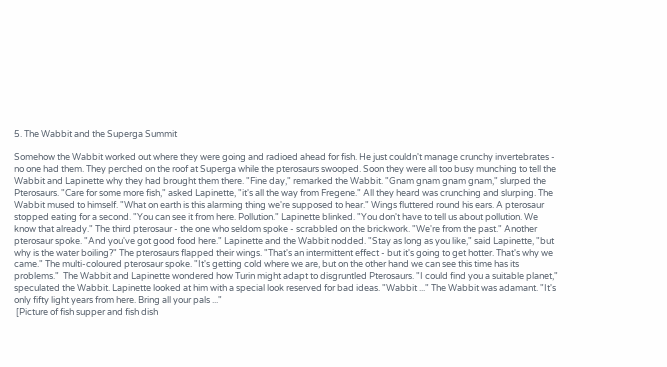5. The Wabbit and the Superga Summit

Somehow the Wabbit worked out where they were going and radioed ahead for fish. He just couldn't manage crunchy invertebrates - no one had them. They perched on the roof at Superga while the pterosaurs swooped. Soon they were all too busy munching to tell the Wabbit and Lapinette why they had brought them there. "Fine day," remarked the Wabbit. "Gnam gnam gnam gnam," slurped the Pterosaurs. "Care for some more fish," asked Lapinette, "it's all the way from Fregene." All they heard was crunching and slurping. The Wabbit mused to himself. "What on earth is this alarming thing we're supposed to hear." Wings fluttered round his ears. A pterosaur stopped eating for a second. "You can see it from here. Pollution." Lapinette blinked. "You don't have to tell us about pollution. We know that already." The third pterosaur - the one who seldom spoke - scrabbled on the brickwork. "We're from the past." Another pterosaur spoke. "And you've got good food here." Lapinette and the Wabbit nodded. "Stay as long as you like," said Lapinette, "but why is the water boiling?" The pterosaurs flapped their wings. "That's an intermittent effect - but it's going to get hotter. That's why we came." The multi-coloured pterosaur spoke. "It's getting cold where we are, but on the other hand we can see this time has its problems."  The Wabbit and Lapinette wondered how Turin might adapt to disgruntled Pterosaurs. "I could find you a suitable planet," speculated the Wabbit. Lapinette looked at him with a special look reserved for bad ideas. "Wabbit ..." The Wabbit was adamant. "It's only fifty light years from here. Bring all your pals ..."
 [Picture of fish supper and fish dish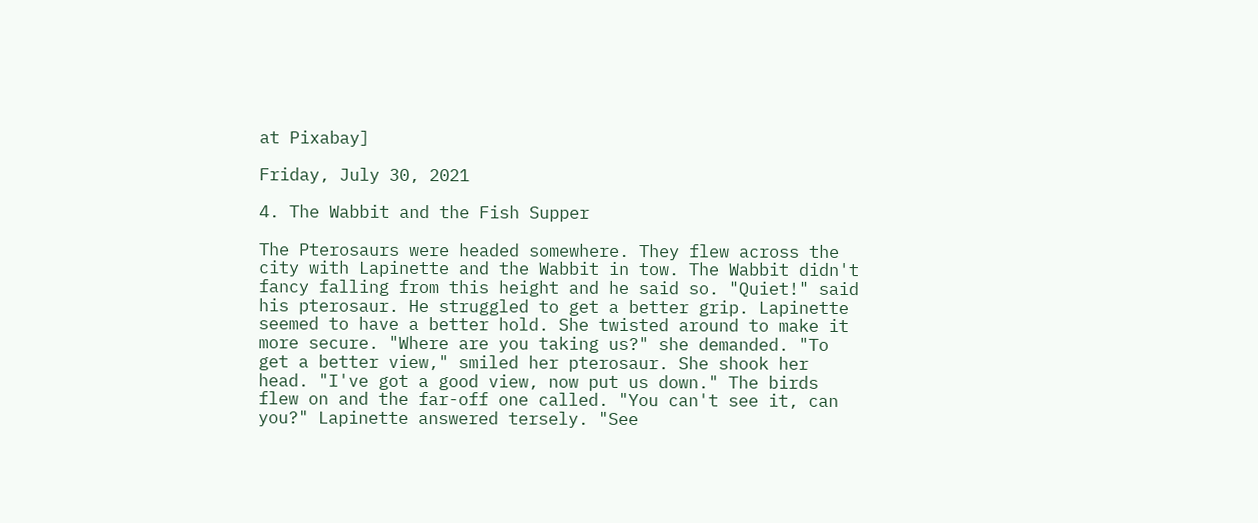at Pixabay]

Friday, July 30, 2021

4. The Wabbit and the Fish Supper

The Pterosaurs were headed somewhere. They flew across the city with Lapinette and the Wabbit in tow. The Wabbit didn't fancy falling from this height and he said so. "Quiet!" said his pterosaur. He struggled to get a better grip. Lapinette seemed to have a better hold. She twisted around to make it more secure. "Where are you taking us?" she demanded. "To get a better view," smiled her pterosaur. She shook her head. "I've got a good view, now put us down." The birds flew on and the far-off one called. "You can't see it, can you?" Lapinette answered tersely. "See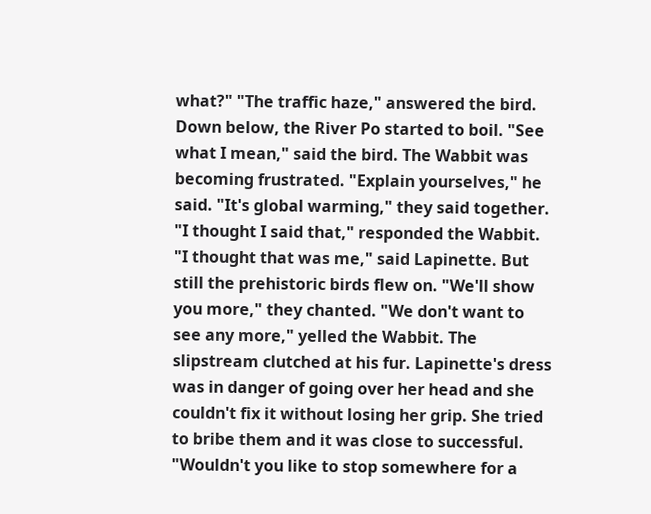what?" "The traffic haze," answered the bird. Down below, the River Po started to boil. "See what I mean," said the bird. The Wabbit was becoming frustrated. "Explain yourselves," he said. "It's global warming," they said together. "I thought I said that," responded the Wabbit. "I thought that was me," said Lapinette. But still the prehistoric birds flew on. "We'll show you more," they chanted. "We don't want to see any more," yelled the Wabbit. The slipstream clutched at his fur. Lapinette's dress was in danger of going over her head and she couldn't fix it without losing her grip. She tried to bribe them and it was close to successful. "Wouldn't you like to stop somewhere for a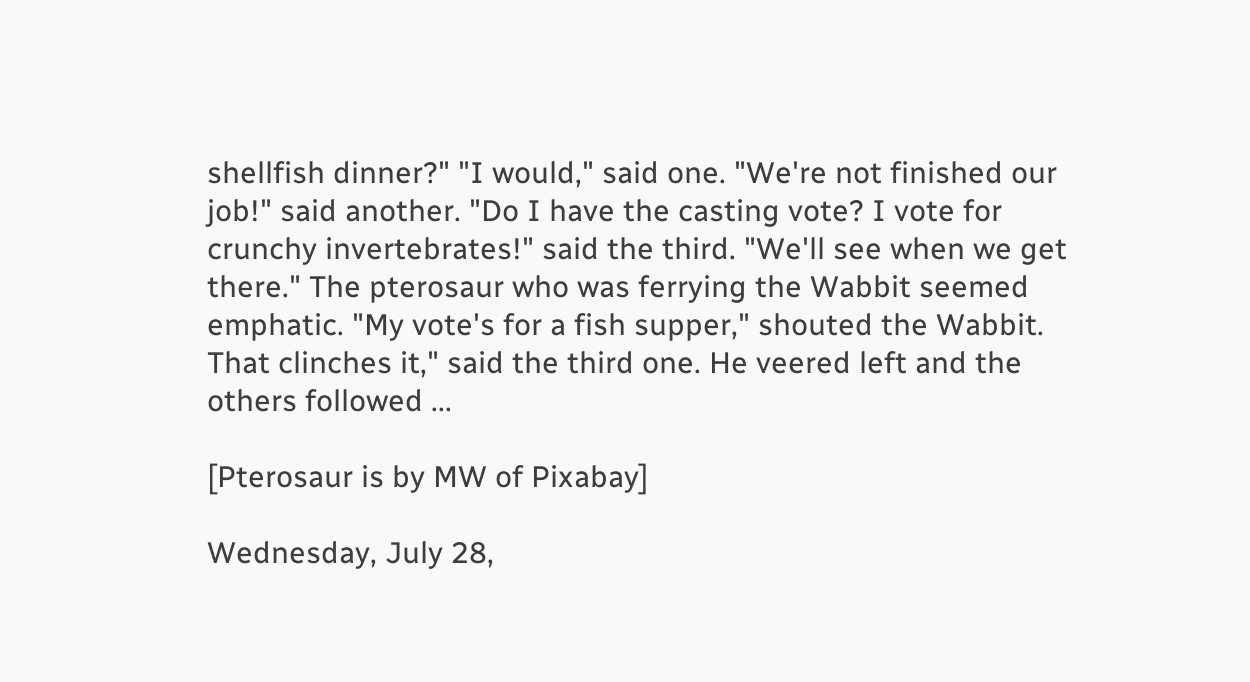shellfish dinner?" "I would," said one. "We're not finished our job!" said another. "Do I have the casting vote? I vote for crunchy invertebrates!" said the third. "We'll see when we get there." The pterosaur who was ferrying the Wabbit seemed emphatic. "My vote's for a fish supper," shouted the Wabbit. That clinches it," said the third one. He veered left and the others followed ...

[Pterosaur is by MW of Pixabay]

Wednesday, July 28,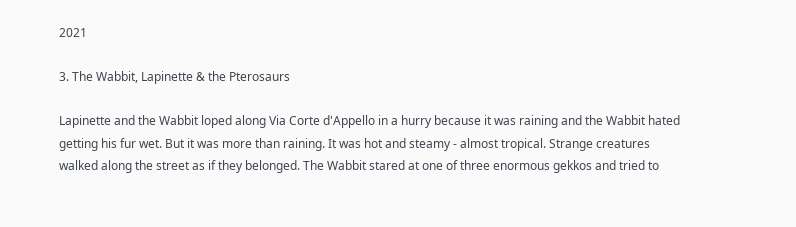2021

3. The Wabbit, Lapinette & the Pterosaurs

Lapinette and the Wabbit loped along Via Corte d'Appello in a hurry because it was raining and the Wabbit hated getting his fur wet. But it was more than raining. It was hot and steamy - almost tropical. Strange creatures walked along the street as if they belonged. The Wabbit stared at one of three enormous gekkos and tried to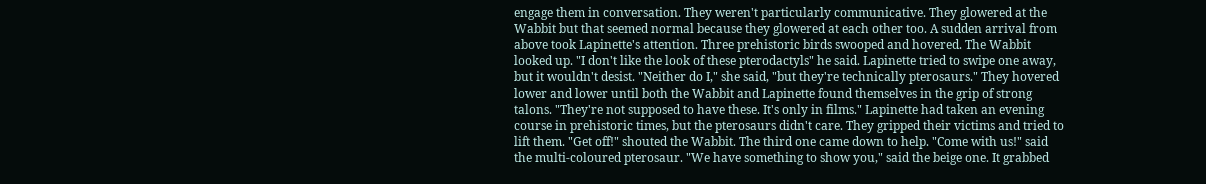engage them in conversation. They weren't particularly communicative. They glowered at the Wabbit but that seemed normal because they glowered at each other too. A sudden arrival from above took Lapinette's attention. Three prehistoric birds swooped and hovered. The Wabbit looked up. "I don't like the look of these pterodactyls" he said. Lapinette tried to swipe one away, but it wouldn't desist. "Neither do I," she said, "but they're technically pterosaurs." They hovered lower and lower until both the Wabbit and Lapinette found themselves in the grip of strong talons. "They're not supposed to have these. It's only in films." Lapinette had taken an evening course in prehistoric times, but the pterosaurs didn't care. They gripped their victims and tried to lift them. "Get off!" shouted the Wabbit. The third one came down to help. "Come with us!" said the multi-coloured pterosaur. "We have something to show you," said the beige one. It grabbed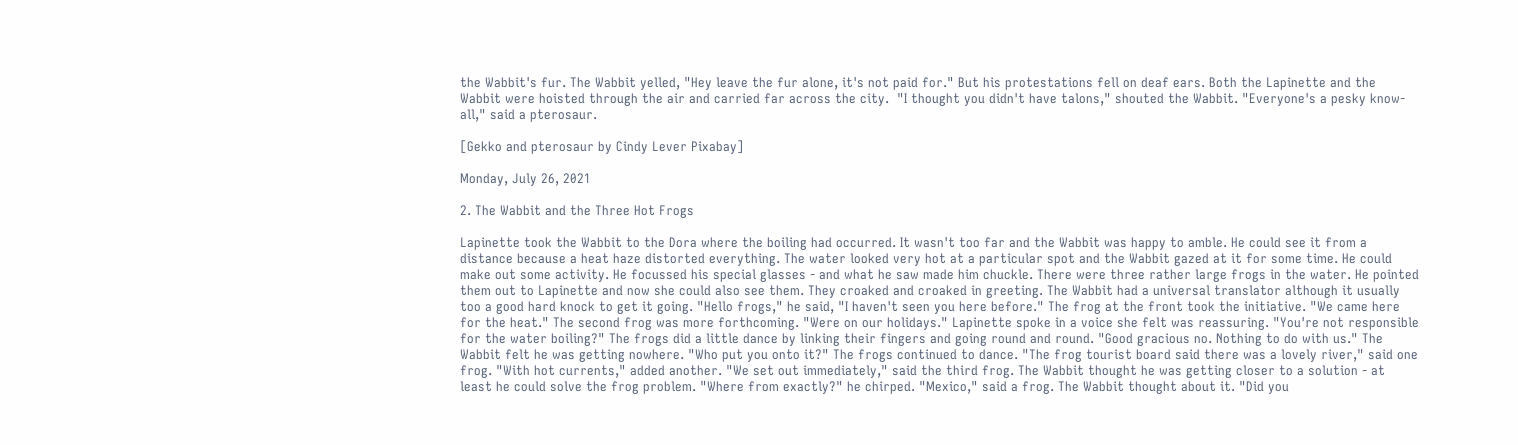the Wabbit's fur. The Wabbit yelled, "Hey leave the fur alone, it's not paid for." But his protestations fell on deaf ears. Both the Lapinette and the Wabbit were hoisted through the air and carried far across the city.  "I thought you didn't have talons," shouted the Wabbit. "Everyone's a pesky know-all," said a pterosaur.

[Gekko and pterosaur by Cindy Lever Pixabay]

Monday, July 26, 2021

2. The Wabbit and the Three Hot Frogs

Lapinette took the Wabbit to the Dora where the boiling had occurred. It wasn't too far and the Wabbit was happy to amble. He could see it from a distance because a heat haze distorted everything. The water looked very hot at a particular spot and the Wabbit gazed at it for some time. He could make out some activity. He focussed his special glasses - and what he saw made him chuckle. There were three rather large frogs in the water. He pointed them out to Lapinette and now she could also see them. They croaked and croaked in greeting. The Wabbit had a universal translator although it usually too a good hard knock to get it going. "Hello frogs," he said, "I haven't seen you here before." The frog at the front took the initiative. "We came here for the heat." The second frog was more forthcoming. "Were on our holidays." Lapinette spoke in a voice she felt was reassuring. "You're not responsible for the water boiling?" The frogs did a little dance by linking their fingers and going round and round. "Good gracious no. Nothing to do with us." The Wabbit felt he was getting nowhere. "Who put you onto it?" The frogs continued to dance. "The frog tourist board said there was a lovely river," said one frog. "With hot currents," added another. "We set out immediately," said the third frog. The Wabbit thought he was getting closer to a solution - at least he could solve the frog problem. "Where from exactly?" he chirped. "Mexico," said a frog. The Wabbit thought about it. "Did you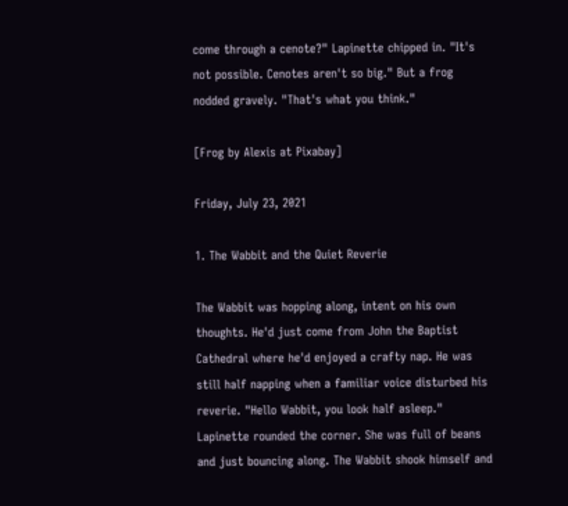come through a cenote?" Lapinette chipped in. "It's not possible. Cenotes aren't so big." But a frog nodded gravely. "That's what you think."

[Frog by Alexis at Pixabay]

Friday, July 23, 2021

1. The Wabbit and the Quiet Reverie

The Wabbit was hopping along, intent on his own thoughts. He'd just come from John the Baptist Cathedral where he'd enjoyed a crafty nap. He was still half napping when a familiar voice disturbed his reverie. "Hello Wabbit, you look half asleep." Lapinette rounded the corner. She was full of beans and just bouncing along. The Wabbit shook himself and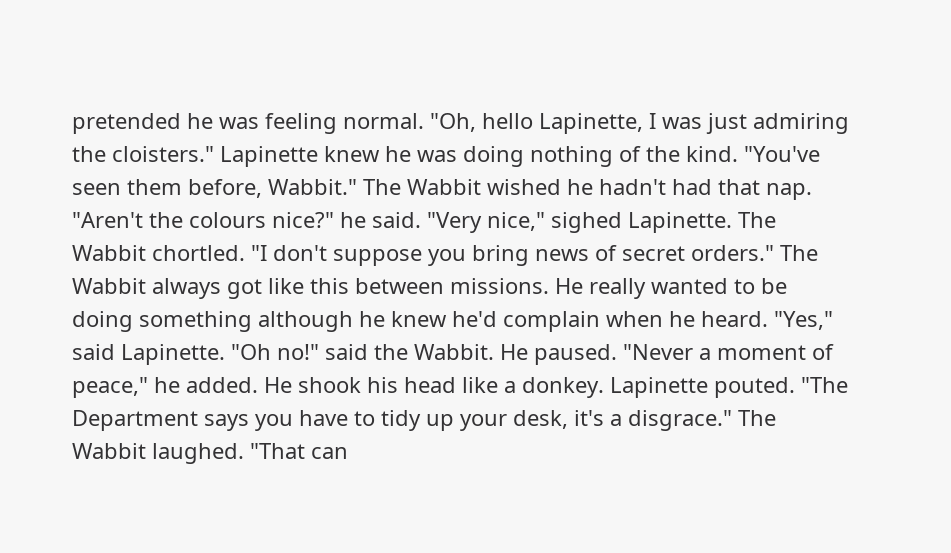pretended he was feeling normal. "Oh, hello Lapinette, I was just admiring the cloisters." Lapinette knew he was doing nothing of the kind. "You've seen them before, Wabbit." The Wabbit wished he hadn't had that nap. "Aren't the colours nice?" he said. "Very nice," sighed Lapinette. The Wabbit chortled. "I don't suppose you bring news of secret orders." The Wabbit always got like this between missions. He really wanted to be doing something although he knew he'd complain when he heard. "Yes," said Lapinette. "Oh no!" said the Wabbit. He paused. "Never a moment of peace," he added. He shook his head like a donkey. Lapinette pouted. "The Department says you have to tidy up your desk, it's a disgrace." The Wabbit laughed. "That can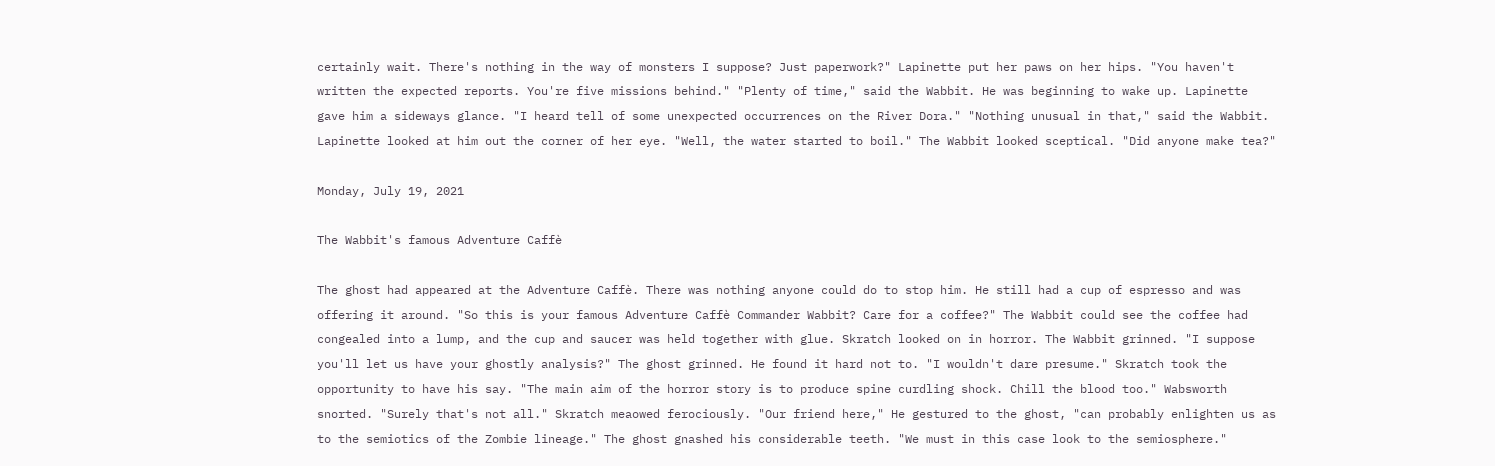certainly wait. There's nothing in the way of monsters I suppose? Just paperwork?" Lapinette put her paws on her hips. "You haven't written the expected reports. You're five missions behind." "Plenty of time," said the Wabbit. He was beginning to wake up. Lapinette gave him a sideways glance. "I heard tell of some unexpected occurrences on the River Dora." "Nothing unusual in that," said the Wabbit. Lapinette looked at him out the corner of her eye. "Well, the water started to boil." The Wabbit looked sceptical. "Did anyone make tea?"

Monday, July 19, 2021

The Wabbit's famous Adventure Caffè

The ghost had appeared at the Adventure Caffè. There was nothing anyone could do to stop him. He still had a cup of espresso and was offering it around. "So this is your famous Adventure Caffè Commander Wabbit? Care for a coffee?" The Wabbit could see the coffee had congealed into a lump, and the cup and saucer was held together with glue. Skratch looked on in horror. The Wabbit grinned. "I suppose you'll let us have your ghostly analysis?" The ghost grinned. He found it hard not to. "I wouldn't dare presume." Skratch took the opportunity to have his say. "The main aim of the horror story is to produce spine curdling shock. Chill the blood too." Wabsworth snorted. "Surely that's not all." Skratch meaowed ferociously. "Our friend here," He gestured to the ghost, "can probably enlighten us as to the semiotics of the Zombie lineage." The ghost gnashed his considerable teeth. "We must in this case look to the semiosphere."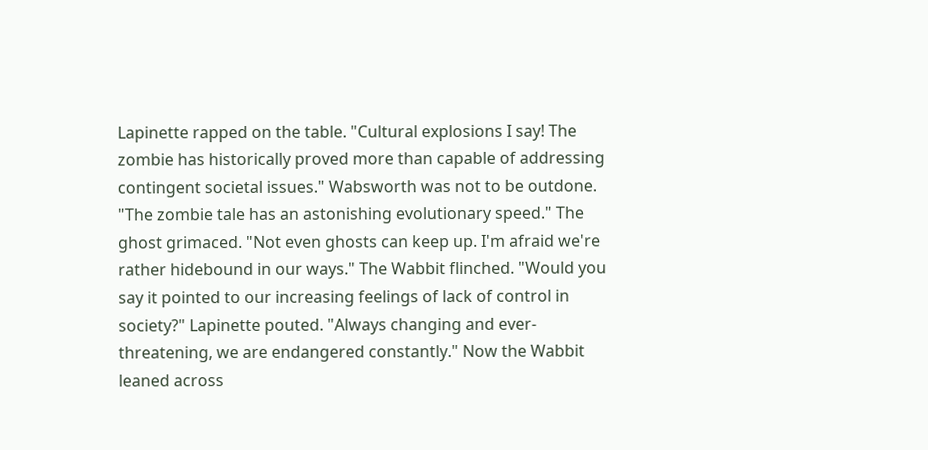Lapinette rapped on the table. "Cultural explosions I say! The zombie has historically proved more than capable of addressing contingent societal issues." Wabsworth was not to be outdone. "The zombie tale has an astonishing evolutionary speed." The ghost grimaced. "Not even ghosts can keep up. I'm afraid we're rather hidebound in our ways." The Wabbit flinched. "Would you say it pointed to our increasing feelings of lack of control in society?" Lapinette pouted. "Always changing and ever-threatening, we are endangered constantly." Now the Wabbit leaned across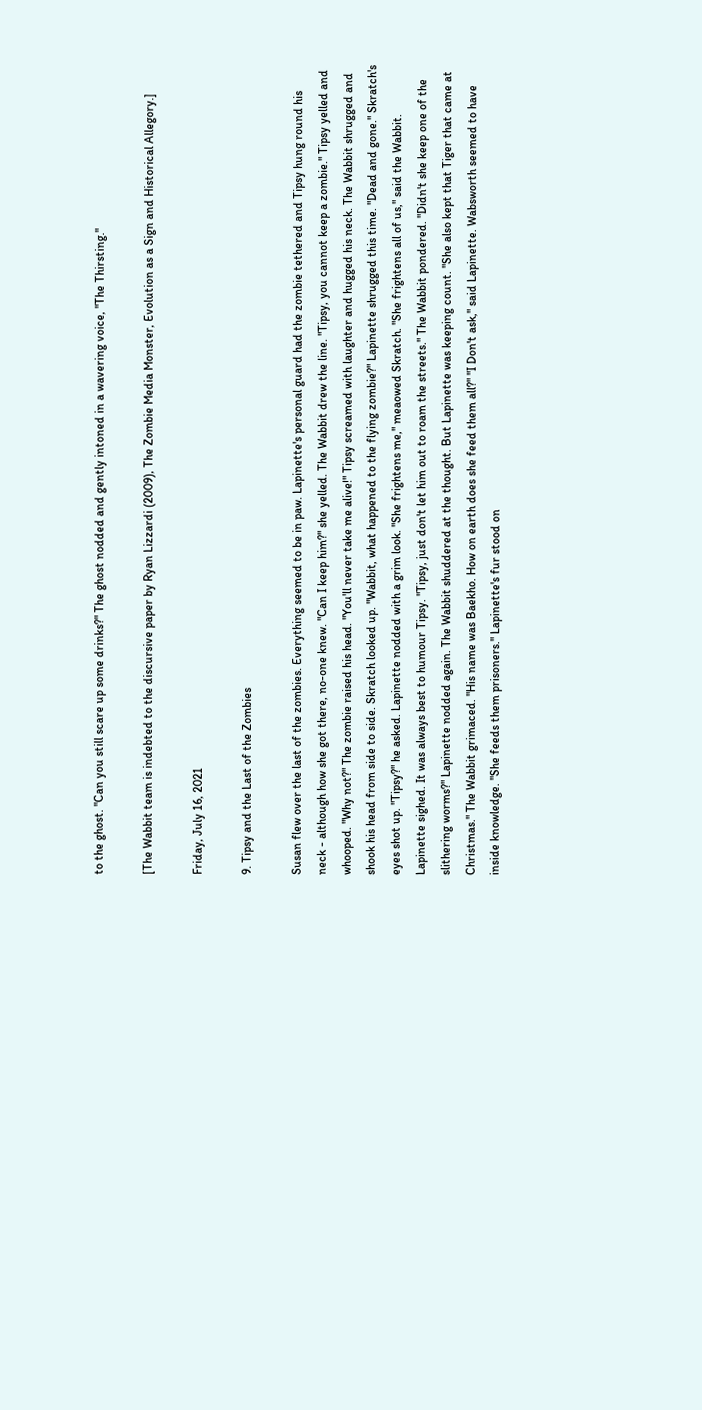to the ghost. "Can you still scare up some drinks?" The ghost nodded and gently intoned in a wavering voice, "The Thirsting."

[The Wabbit team is indebted to the discursive paper by Ryan Lizzardi (2009), The Zombie Media Monster, Evolution as a Sign and Historical Allegory.]

Friday, July 16, 2021

9. Tipsy and the Last of the Zombies

Susan flew over the last of the zombies. Everything seemed to be in paw. Lapinette's personal guard had the zombie tethered and Tipsy hung round his neck - although how she got there, no-one knew. "Can I keep him?" she yelled. The Wabbit drew the line. "Tipsy, you cannot keep a zombie." Tipsy yelled and whooped. "Why not?" The zombie raised his head. "You'll never take me alive!" Tipsy screamed with laughter and hugged his neck. The Wabbit shrugged and shook his head from side to side. Skratch looked up. "Wabbit, what happened to the flying zombie?" Lapinette shrugged this time. "Dead and gone." Skratch's eyes shot up. "Tipsy?" he asked. Lapinette nodded with a grim look. "She frightens me," meaowed Skratch. "She frightens all of us," said the Wabbit. Lapinette sighed. It was always best to humour Tipsy. "Tipsy, just don't let him out to roam the streets." The Wabbit pondered. "Didn't she keep one of the slithering worms?" Lapinette nodded again. The Wabbit shuddered at the thought. But Lapinette was keeping count. "She also kept that Tiger that came at Christmas." The Wabbit grimaced. "His name was Baekho. How on earth does she feed them all?" "I Don't ask," said Lapinette. Wabsworth seemed to have inside knowledge. "She feeds them prisoners." Lapinette's fur stood on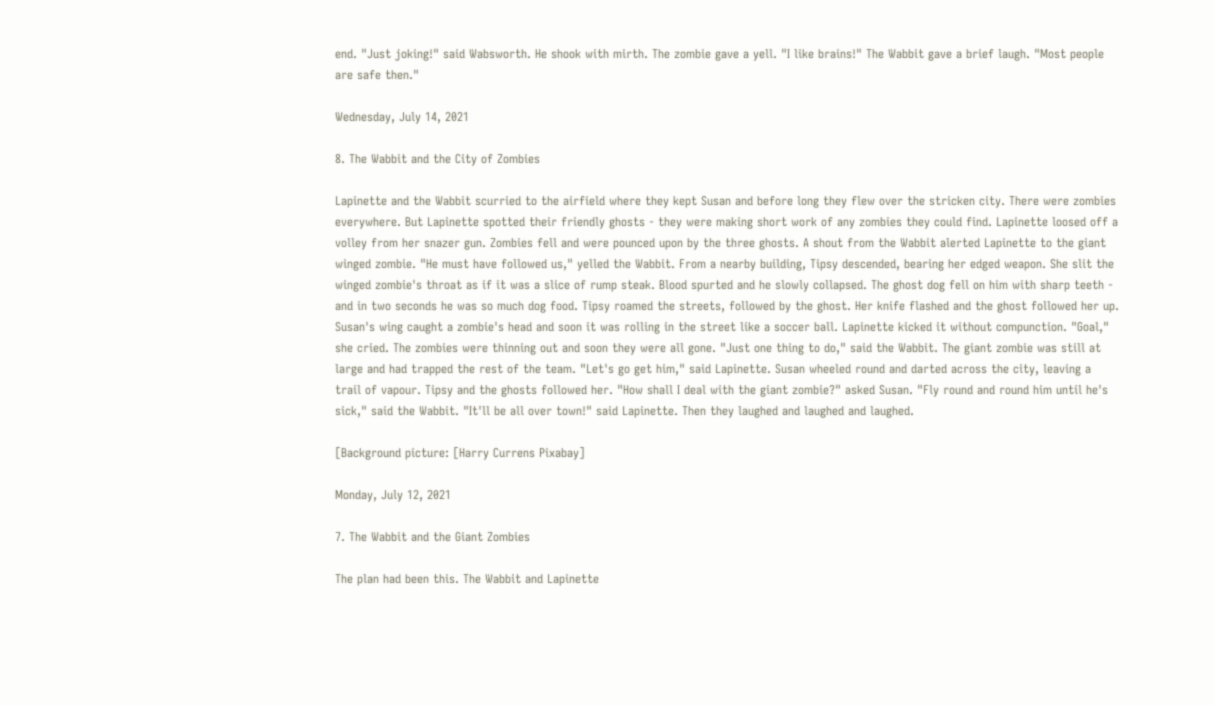end. "Just joking!" said Wabsworth. He shook with mirth. The zombie gave a yell. "I like brains!" The Wabbit gave a brief laugh. "Most people are safe then."

Wednesday, July 14, 2021

8. The Wabbit and the City of Zombies

Lapinette and the Wabbit scurried to the airfield where they kept Susan and before long they flew over the stricken city. There were zombies everywhere. But Lapinette spotted their friendly ghosts - they were making short work of any zombies they could find. Lapinette loosed off a volley from her snazer gun. Zombies fell and were pounced upon by the three ghosts. A shout from the Wabbit alerted Lapinette to the giant winged zombie. "He must have followed us," yelled the Wabbit. From a nearby building, Tipsy descended, bearing her edged weapon. She slit the winged zombie's throat as if it was a slice of rump steak. Blood spurted and he slowly collapsed. The ghost dog fell on him with sharp teeth - and in two seconds he was so much dog food. Tipsy roamed the streets, followed by the ghost. Her knife flashed and the ghost followed her up. Susan's wing caught a zombie's head and soon it was rolling in the street like a soccer ball. Lapinette kicked it without compunction. "Goal," she cried. The zombies were thinning out and soon they were all gone. "Just one thing to do," said the Wabbit. The giant zombie was still at large and had trapped the rest of the team. "Let's go get him," said Lapinette. Susan wheeled round and darted across the city, leaving a trail of vapour. Tipsy and the ghosts followed her. "How shall I deal with the giant zombie?" asked Susan. "Fly round and round him until he's sick," said the Wabbit. "It'll be all over town!" said Lapinette. Then they laughed and laughed and laughed.

[Background picture: [Harry Currens Pixabay]

Monday, July 12, 2021

7. The Wabbit and the Giant Zombies

The plan had been this. The Wabbit and Lapinette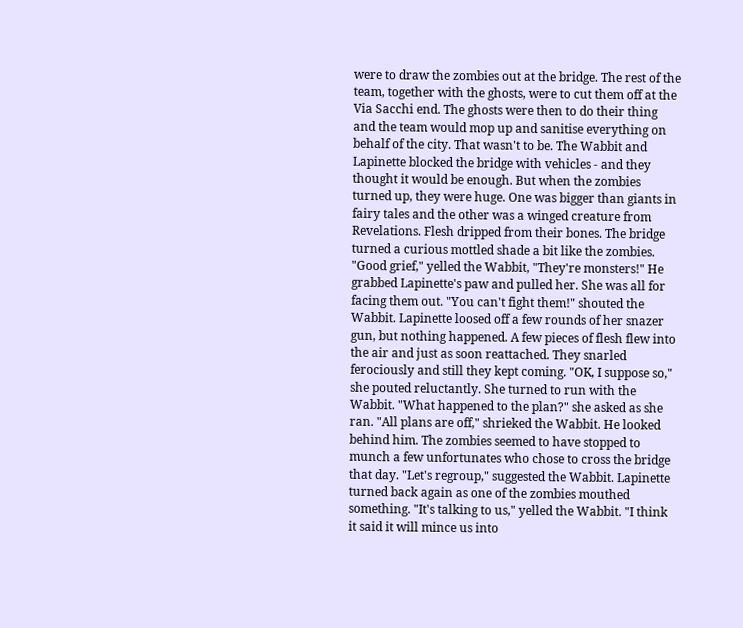were to draw the zombies out at the bridge. The rest of the team, together with the ghosts, were to cut them off at the Via Sacchi end. The ghosts were then to do their thing and the team would mop up and sanitise everything on behalf of the city. That wasn't to be. The Wabbit and Lapinette blocked the bridge with vehicles - and they thought it would be enough. But when the zombies turned up, they were huge. One was bigger than giants in fairy tales and the other was a winged creature from Revelations. Flesh dripped from their bones. The bridge turned a curious mottled shade a bit like the zombies. "Good grief," yelled the Wabbit, "They're monsters!" He grabbed Lapinette's paw and pulled her. She was all for facing them out. "You can't fight them!" shouted the Wabbit. Lapinette loosed off a few rounds of her snazer gun, but nothing happened. A few pieces of flesh flew into the air and just as soon reattached. They snarled ferociously and still they kept coming. "OK, I suppose so," she pouted reluctantly. She turned to run with the Wabbit. "What happened to the plan?" she asked as she ran. "All plans are off," shrieked the Wabbit. He looked behind him. The zombies seemed to have stopped to munch a few unfortunates who chose to cross the bridge that day. "Let's regroup," suggested the Wabbit. Lapinette turned back again as one of the zombies mouthed something. "It's talking to us," yelled the Wabbit. "I think it said it will mince us into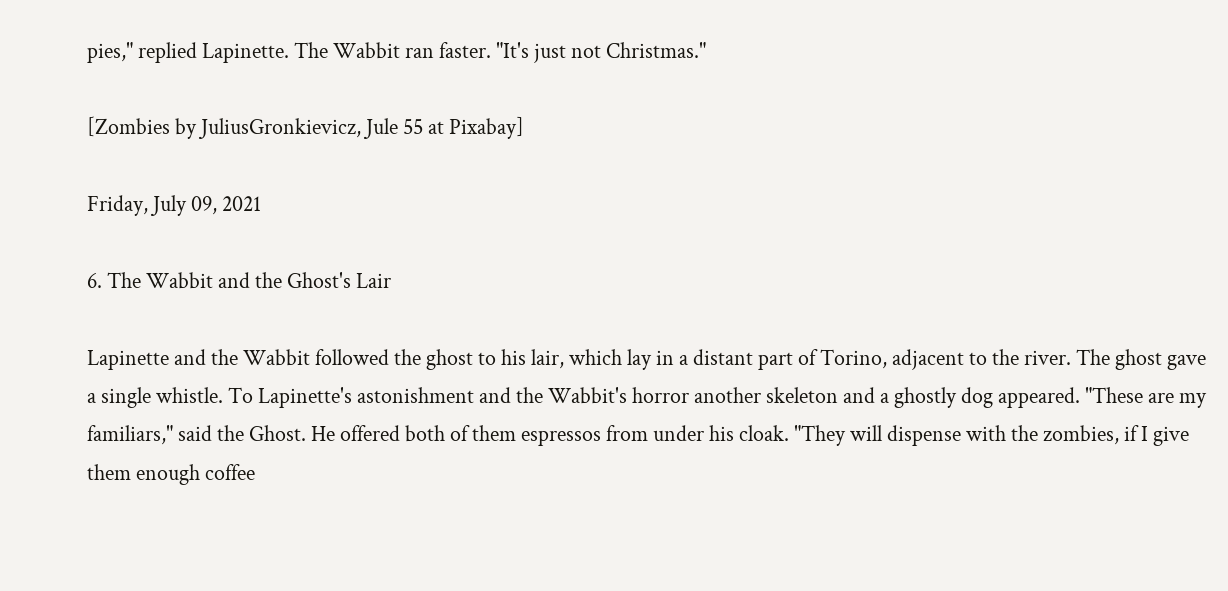pies," replied Lapinette. The Wabbit ran faster. "It's just not Christmas."

[Zombies by JuliusGronkievicz, Jule 55 at Pixabay]

Friday, July 09, 2021

6. The Wabbit and the Ghost's Lair

Lapinette and the Wabbit followed the ghost to his lair, which lay in a distant part of Torino, adjacent to the river. The ghost gave a single whistle. To Lapinette's astonishment and the Wabbit's horror another skeleton and a ghostly dog appeared. "These are my familiars," said the Ghost. He offered both of them espressos from under his cloak. "They will dispense with the zombies, if I give them enough coffee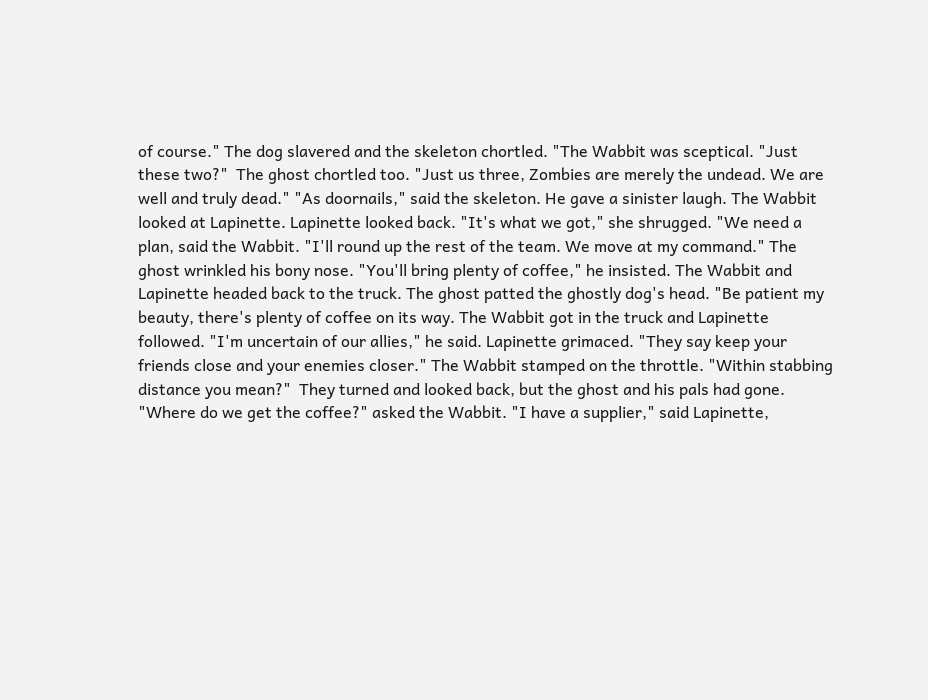of course." The dog slavered and the skeleton chortled. "The Wabbit was sceptical. "Just these two?"  The ghost chortled too. "Just us three, Zombies are merely the undead. We are well and truly dead." "As doornails," said the skeleton. He gave a sinister laugh. The Wabbit looked at Lapinette. Lapinette looked back. "It's what we got," she shrugged. "We need a plan, said the Wabbit. "I'll round up the rest of the team. We move at my command." The ghost wrinkled his bony nose. "You'll bring plenty of coffee," he insisted. The Wabbit and Lapinette headed back to the truck. The ghost patted the ghostly dog's head. "Be patient my beauty, there's plenty of coffee on its way. The Wabbit got in the truck and Lapinette followed. "I'm uncertain of our allies," he said. Lapinette grimaced. "They say keep your friends close and your enemies closer." The Wabbit stamped on the throttle. "Within stabbing distance you mean?"  They turned and looked back, but the ghost and his pals had gone. "Where do we get the coffee?" asked the Wabbit. "I have a supplier," said Lapinette,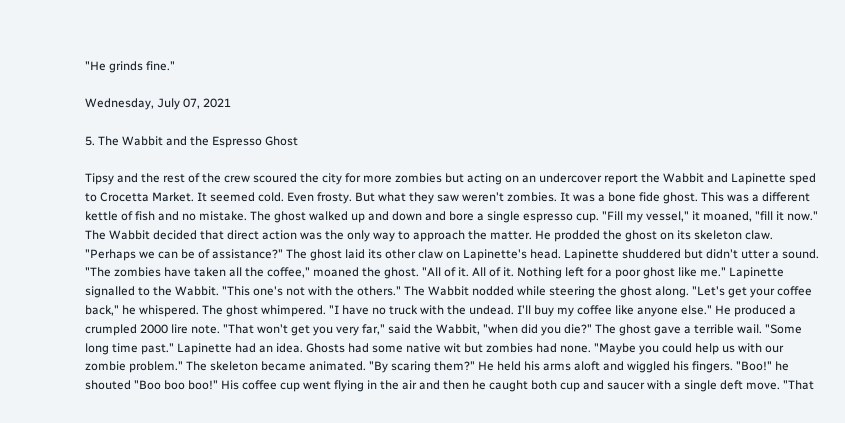"He grinds fine."

Wednesday, July 07, 2021

5. The Wabbit and the Espresso Ghost

Tipsy and the rest of the crew scoured the city for more zombies but acting on an undercover report the Wabbit and Lapinette sped to Crocetta Market. It seemed cold. Even frosty. But what they saw weren't zombies. It was a bone fide ghost. This was a different kettle of fish and no mistake. The ghost walked up and down and bore a single espresso cup. "Fill my vessel," it moaned, "fill it now." The Wabbit decided that direct action was the only way to approach the matter. He prodded the ghost on its skeleton claw. "Perhaps we can be of assistance?" The ghost laid its other claw on Lapinette's head. Lapinette shuddered but didn't utter a sound. "The zombies have taken all the coffee," moaned the ghost. "All of it. All of it. Nothing left for a poor ghost like me." Lapinette signalled to the Wabbit. "This one's not with the others." The Wabbit nodded while steering the ghost along. "Let's get your coffee back," he whispered. The ghost whimpered. "I have no truck with the undead. I'll buy my coffee like anyone else." He produced a crumpled 2000 lire note. "That won't get you very far," said the Wabbit, "when did you die?" The ghost gave a terrible wail. "Some long time past." Lapinette had an idea. Ghosts had some native wit but zombies had none. "Maybe you could help us with our zombie problem." The skeleton became animated. "By scaring them?" He held his arms aloft and wiggled his fingers. "Boo!" he shouted "Boo boo boo!" His coffee cup went flying in the air and then he caught both cup and saucer with a single deft move. "That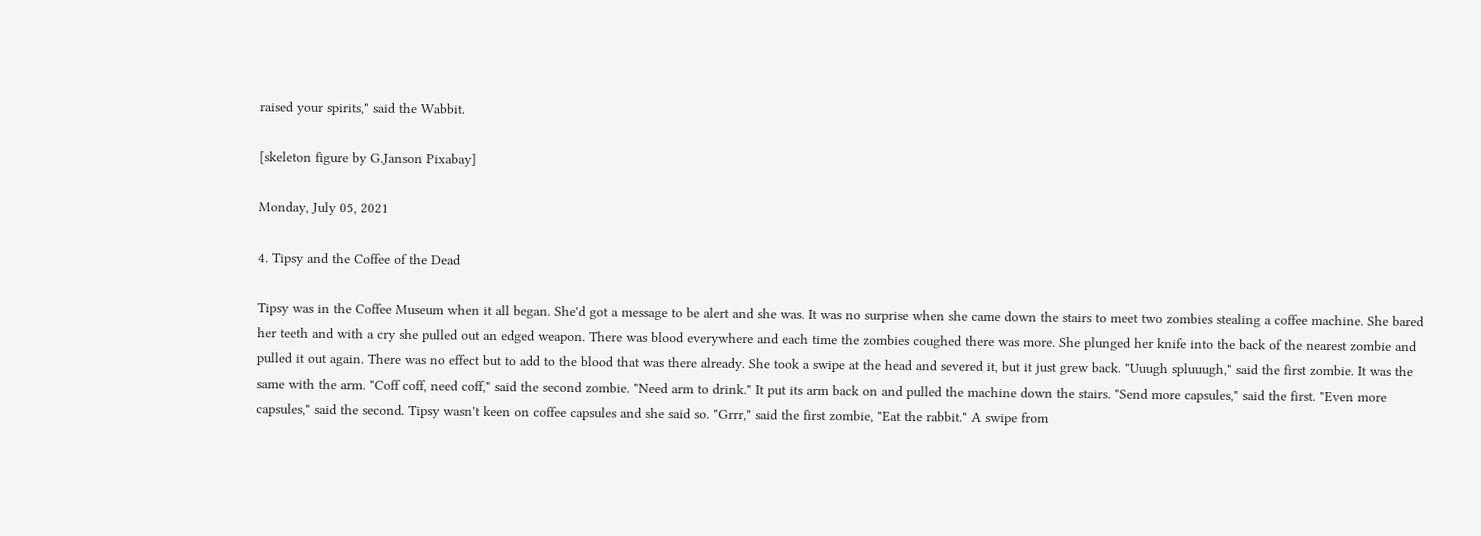raised your spirits," said the Wabbit.

[skeleton figure by G.Janson Pixabay]

Monday, July 05, 2021

4. Tipsy and the Coffee of the Dead

Tipsy was in the Coffee Museum when it all began. She'd got a message to be alert and she was. It was no surprise when she came down the stairs to meet two zombies stealing a coffee machine. She bared her teeth and with a cry she pulled out an edged weapon. There was blood everywhere and each time the zombies coughed there was more. She plunged her knife into the back of the nearest zombie and pulled it out again. There was no effect but to add to the blood that was there already. She took a swipe at the head and severed it, but it just grew back. "Uuugh spluuugh," said the first zombie. It was the same with the arm. "Coff coff, need coff," said the second zombie. "Need arm to drink." It put its arm back on and pulled the machine down the stairs. "Send more capsules," said the first. "Even more capsules," said the second. Tipsy wasn't keen on coffee capsules and she said so. "Grrr," said the first zombie, "Eat the rabbit." A swipe from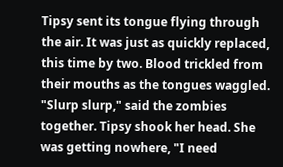Tipsy sent its tongue flying through the air. It was just as quickly replaced, this time by two. Blood trickled from their mouths as the tongues waggled. "Slurp slurp," said the zombies together. Tipsy shook her head. She was getting nowhere, "I need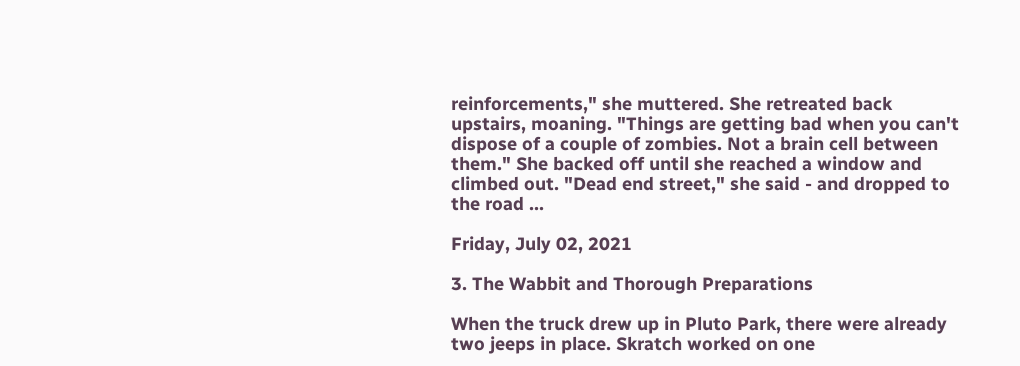reinforcements," she muttered. She retreated back upstairs, moaning. "Things are getting bad when you can't dispose of a couple of zombies. Not a brain cell between them." She backed off until she reached a window and climbed out. "Dead end street," she said - and dropped to the road ...

Friday, July 02, 2021

3. The Wabbit and Thorough Preparations

When the truck drew up in Pluto Park, there were already two jeeps in place. Skratch worked on one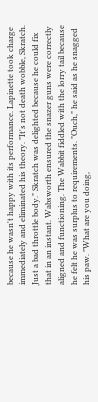because he wasn't happy with its performance. Lapinette took charge immediately and eliminated his theory. "It's not death wobble, Skratch. Just a bad throttle body." Skratch was delighted because he could fix that in an instant. Wabsworth ensured the snazer guns were correctly aligned and functioning. The Wabbit fiddled with the lorry tail because he felt he was surplus to requirements. "Ouch," he said as he snagged his paw. "What are you doing,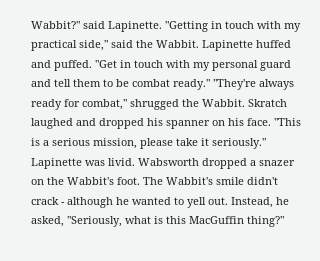Wabbit?" said Lapinette. "Getting in touch with my practical side," said the Wabbit. Lapinette huffed and puffed. "Get in touch with my personal guard and tell them to be combat ready." "They're always ready for combat," shrugged the Wabbit. Skratch laughed and dropped his spanner on his face. "This is a serious mission, please take it seriously." Lapinette was livid. Wabsworth dropped a snazer on the Wabbit's foot. The Wabbit's smile didn't crack - although he wanted to yell out. Instead, he asked, "Seriously, what is this MacGuffin thing?"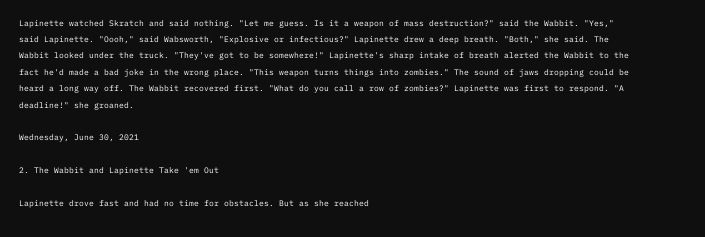Lapinette watched Skratch and said nothing. "Let me guess. Is it a weapon of mass destruction?" said the Wabbit. "Yes," said Lapinette. "Oooh," said Wabsworth, "Explosive or infectious?" Lapinette drew a deep breath. "Both," she said. The Wabbit looked under the truck. "They've got to be somewhere!" Lapinette's sharp intake of breath alerted the Wabbit to the fact he'd made a bad joke in the wrong place. "This weapon turns things into zombies." The sound of jaws dropping could be heard a long way off. The Wabbit recovered first. "What do you call a row of zombies?" Lapinette was first to respond. "A deadline!" she groaned.

Wednesday, June 30, 2021

2. The Wabbit and Lapinette Take 'em Out

Lapinette drove fast and had no time for obstacles. But as she reached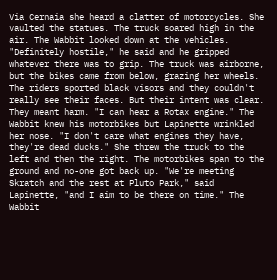Via Cernaia she heard a clatter of motorcycles. She vaulted the statues. The truck soared high in the air. The Wabbit looked down at the vehicles. "Definitely hostile," he said and he gripped whatever there was to grip. The truck was airborne, but the bikes came from below, grazing her wheels. The riders sported black visors and they couldn't really see their faces. But their intent was clear. They meant harm. "I can hear a Rotax engine." The Wabbit knew his motorbikes but Lapinette wrinkled her nose. "I don't care what engines they have, they're dead ducks." She threw the truck to the left and then the right. The motorbikes span to the ground and no-one got back up. "We're meeting Skratch and the rest at Pluto Park," said Lapinette, "and I aim to be there on time." The Wabbit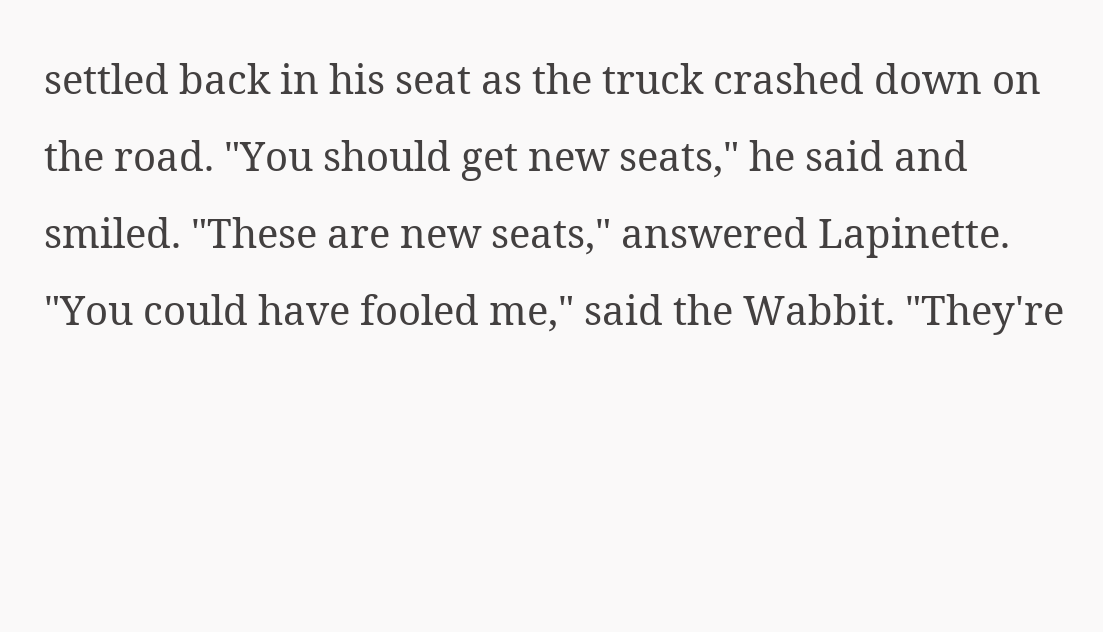settled back in his seat as the truck crashed down on the road. "You should get new seats," he said and smiled. "These are new seats," answered Lapinette. "You could have fooled me," said the Wabbit. "They're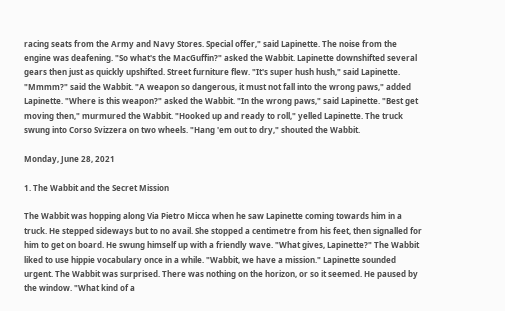racing seats from the Army and Navy Stores. Special offer," said Lapinette. The noise from the engine was deafening. "So what's the MacGuffin?" asked the Wabbit. Lapinette downshifted several gears then just as quickly upshifted. Street furniture flew. "It's super hush hush," said Lapinette. "Mmmm?" said the Wabbit. "A weapon so dangerous, it must not fall into the wrong paws," added Lapinette. "Where is this weapon?" asked the Wabbit. "In the wrong paws," said Lapinette. "Best get moving then," murmured the Wabbit. "Hooked up and ready to roll," yelled Lapinette. The truck swung into Corso Svizzera on two wheels. "Hang 'em out to dry," shouted the Wabbit.

Monday, June 28, 2021

1. The Wabbit and the Secret Mission

The Wabbit was hopping along Via Pietro Micca when he saw Lapinette coming towards him in a truck. He stepped sideways but to no avail. She stopped a centimetre from his feet, then signalled for him to get on board. He swung himself up with a friendly wave. "What gives, Lapinette?" The Wabbit liked to use hippie vocabulary once in a while. "Wabbit, we have a mission." Lapinette sounded urgent. The Wabbit was surprised. There was nothing on the horizon, or so it seemed. He paused by the window. "What kind of a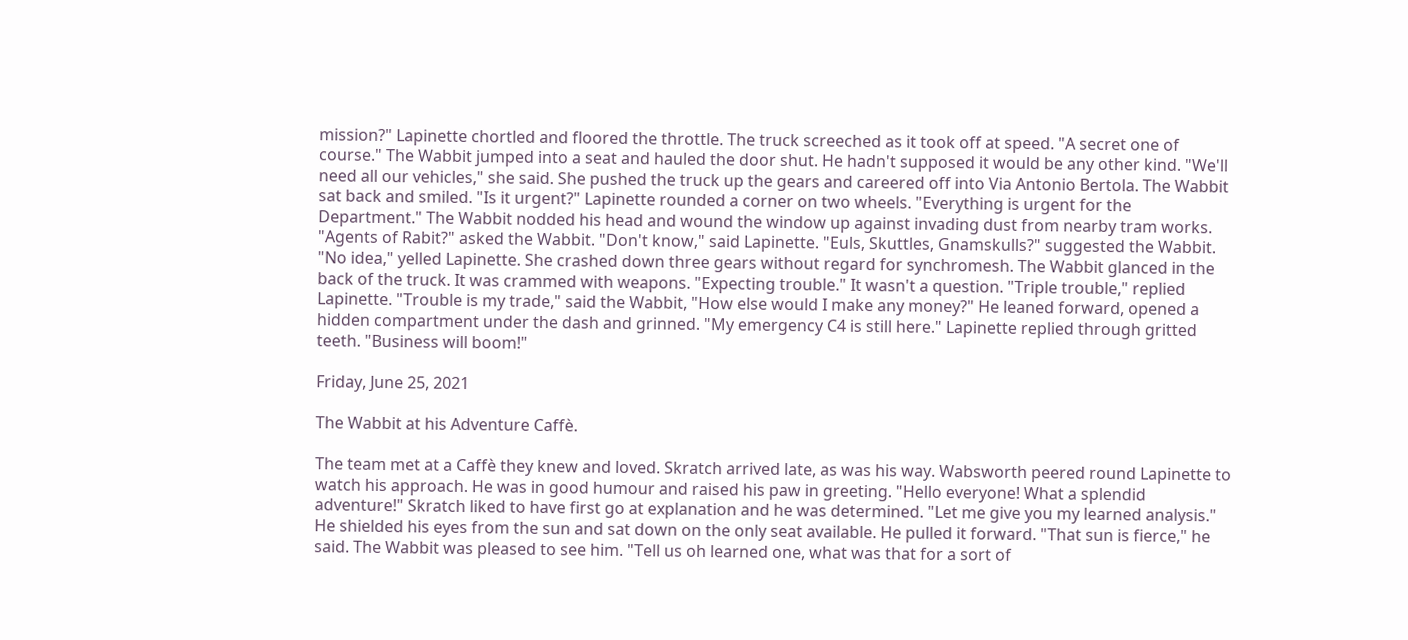mission?" Lapinette chortled and floored the throttle. The truck screeched as it took off at speed. "A secret one of course." The Wabbit jumped into a seat and hauled the door shut. He hadn't supposed it would be any other kind. "We'll need all our vehicles," she said. She pushed the truck up the gears and careered off into Via Antonio Bertola. The Wabbit sat back and smiled. "Is it urgent?" Lapinette rounded a corner on two wheels. "Everything is urgent for the Department." The Wabbit nodded his head and wound the window up against invading dust from nearby tram works. "Agents of Rabit?" asked the Wabbit. "Don't know," said Lapinette. "Euls, Skuttles, Gnamskulls?" suggested the Wabbit. "No idea," yelled Lapinette. She crashed down three gears without regard for synchromesh. The Wabbit glanced in the back of the truck. It was crammed with weapons. "Expecting trouble." It wasn't a question. "Triple trouble," replied Lapinette. "Trouble is my trade," said the Wabbit, "How else would I make any money?" He leaned forward, opened a hidden compartment under the dash and grinned. "My emergency C4 is still here." Lapinette replied through gritted teeth. "Business will boom!"

Friday, June 25, 2021

The Wabbit at his Adventure Caffè.

The team met at a Caffè they knew and loved. Skratch arrived late, as was his way. Wabsworth peered round Lapinette to watch his approach. He was in good humour and raised his paw in greeting. "Hello everyone! What a splendid adventure!" Skratch liked to have first go at explanation and he was determined. "Let me give you my learned analysis." He shielded his eyes from the sun and sat down on the only seat available. He pulled it forward. "That sun is fierce," he said. The Wabbit was pleased to see him. "Tell us oh learned one, what was that for a sort of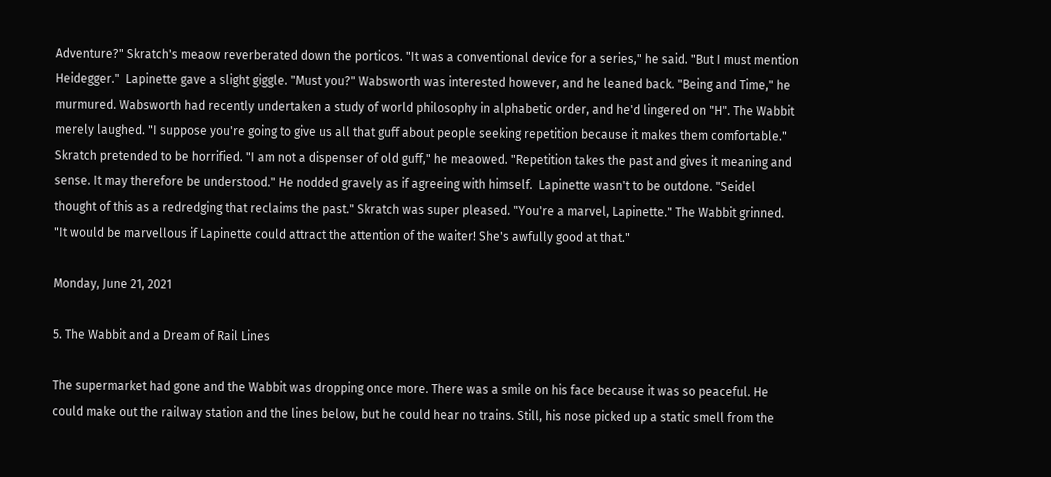Adventure?" Skratch's meaow reverberated down the porticos. "It was a conventional device for a series," he said. "But I must mention Heidegger."  Lapinette gave a slight giggle. "Must you?" Wabsworth was interested however, and he leaned back. "Being and Time," he murmured. Wabsworth had recently undertaken a study of world philosophy in alphabetic order, and he'd lingered on "H". The Wabbit merely laughed. "I suppose you're going to give us all that guff about people seeking repetition because it makes them comfortable." Skratch pretended to be horrified. "I am not a dispenser of old guff," he meaowed. "Repetition takes the past and gives it meaning and sense. It may therefore be understood." He nodded gravely as if agreeing with himself.  Lapinette wasn't to be outdone. "Seidel thought of this as a redredging that reclaims the past." Skratch was super pleased. "You're a marvel, Lapinette." The Wabbit grinned. "It would be marvellous if Lapinette could attract the attention of the waiter! She's awfully good at that."

Monday, June 21, 2021

5. The Wabbit and a Dream of Rail Lines

The supermarket had gone and the Wabbit was dropping once more. There was a smile on his face because it was so peaceful. He could make out the railway station and the lines below, but he could hear no trains. Still, his nose picked up a static smell from the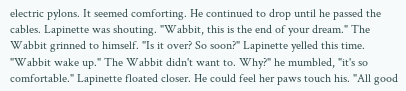electric pylons. It seemed comforting. He continued to drop until he passed the cables. Lapinette was shouting. "Wabbit, this is the end of your dream." The Wabbit grinned to himself. "Is it over? So soon?" Lapinette yelled this time. "Wabbit wake up." The Wabbit didn't want to. Why?" he mumbled, "it's so comfortable." Lapinette floated closer. He could feel her paws touch his. "All good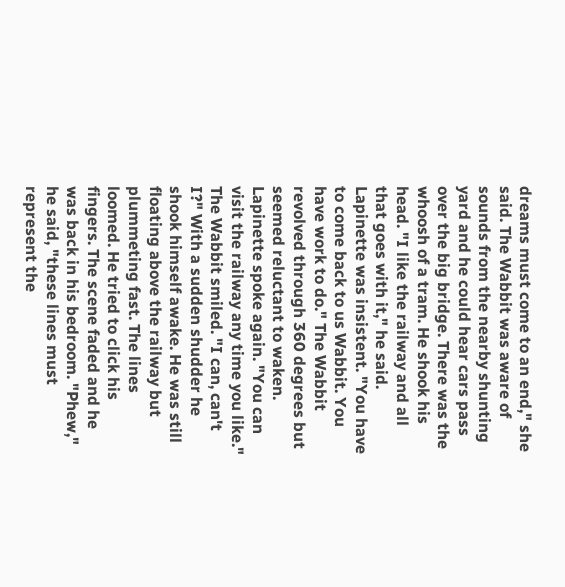dreams must come to an end," she said. The Wabbit was aware of sounds from the nearby shunting yard and he could hear cars pass over the big bridge. There was the whoosh of a tram. He shook his head. "I like the railway and all that goes with it," he said. Lapinette was insistent. "You have to come back to us Wabbit. You have work to do." The Wabbit revolved through 360 degrees but seemed reluctant to waken. Lapinette spoke again. "You can visit the railway any time you like." The Wabbit smiled. "I can, can't I?" With a sudden shudder he shook himself awake. He was still floating above the railway but plummeting fast. The lines loomed. He tried to click his fingers. The scene faded and he was back in his bedroom. "Phew," he said, "these lines must represent the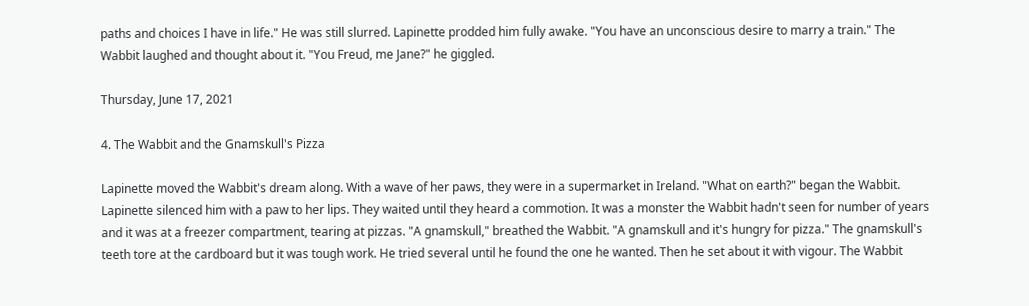paths and choices I have in life." He was still slurred. Lapinette prodded him fully awake. "You have an unconscious desire to marry a train." The Wabbit laughed and thought about it. "You Freud, me Jane?" he giggled.

Thursday, June 17, 2021

4. The Wabbit and the Gnamskull's Pizza

Lapinette moved the Wabbit's dream along. With a wave of her paws, they were in a supermarket in Ireland. "What on earth?" began the Wabbit. Lapinette silenced him with a paw to her lips. They waited until they heard a commotion. It was a monster the Wabbit hadn't seen for number of years and it was at a freezer compartment, tearing at pizzas. "A gnamskull," breathed the Wabbit. "A gnamskull and it's hungry for pizza." The gnamskull's teeth tore at the cardboard but it was tough work. He tried several until he found the one he wanted. Then he set about it with vigour. The Wabbit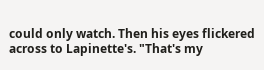could only watch. Then his eyes flickered across to Lapinette's. "That's my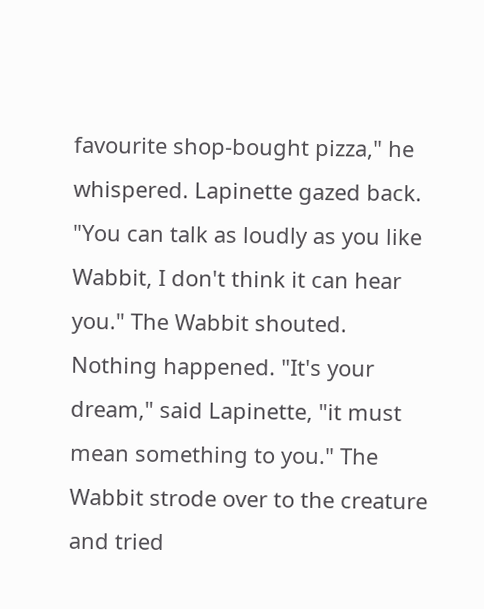favourite shop-bought pizza," he whispered. Lapinette gazed back. "You can talk as loudly as you like Wabbit, I don't think it can hear you." The Wabbit shouted. Nothing happened. "It's your dream," said Lapinette, "it must mean something to you." The Wabbit strode over to the creature and tried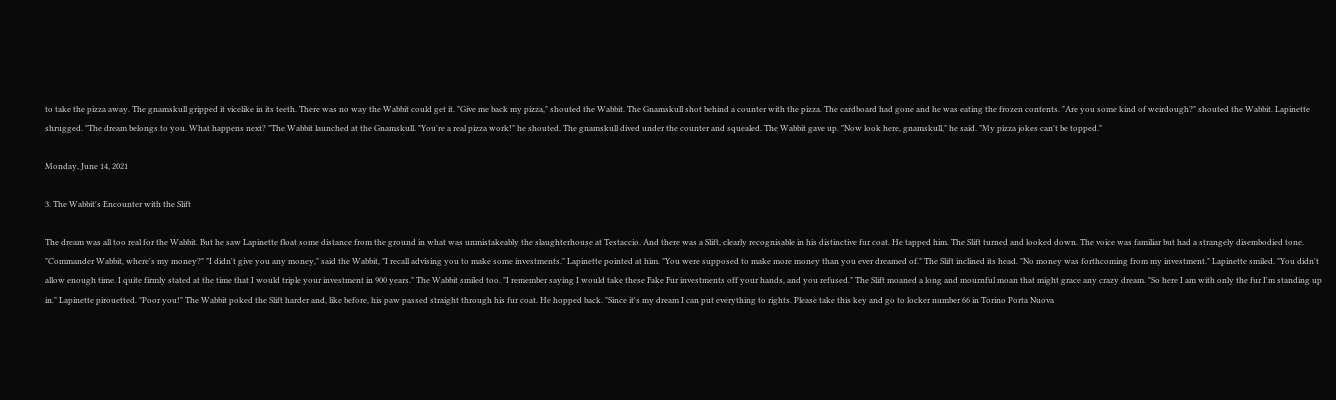to take the pizza away. The gnamskull gripped it vicelike in its teeth. There was no way the Wabbit could get it. "Give me back my pizza," shouted the Wabbit. The Gnamskull shot behind a counter with the pizza. The cardboard had gone and he was eating the frozen contents. "Are you some kind of weirdough?" shouted the Wabbit. Lapinette shrugged. "The dream belongs to you. What happens next? "The Wabbit launched at the Gnamskull. "You're a real pizza work!" he shouted. The gnamskull dived under the counter and squealed. The Wabbit gave up. "Now look here, gnamskull," he said. "My pizza jokes can't be topped."

Monday, June 14, 2021

3. The Wabbit's Encounter with the Slift

The dream was all too real for the Wabbit. But he saw Lapinette float some distance from the ground in what was unmistakeably the slaughterhouse at Testaccio. And there was a Slift, clearly recognisable in his distinctive fur coat. He tapped him. The Slift turned and looked down. The voice was familiar but had a strangely disembodied tone. "Commander Wabbit, where's my money?" "I didn't give you any money," said the Wabbit, "I recall advising you to make some investments." Lapinette pointed at him. "You were supposed to make more money than you ever dreamed of." The Slift inclined its head. "No money was forthcoming from my investment." Lapinette smiled. "You didn't allow enough time. I quite firmly stated at the time that I would triple your investment in 900 years." The Wabbit smiled too. "I remember saying I would take these Fake Fur investments off your hands, and you refused." The Slift moaned a long and mournful moan that might grace any crazy dream. "So here I am with only the fur I'm standing up in." Lapinette pirouetted. "Poor you!" The Wabbit poked the Slift harder and, like before, his paw passed straight through his fur coat. He hopped back. "Since it's my dream I can put everything to rights. Please take this key and go to locker number 66 in Torino Porta Nuova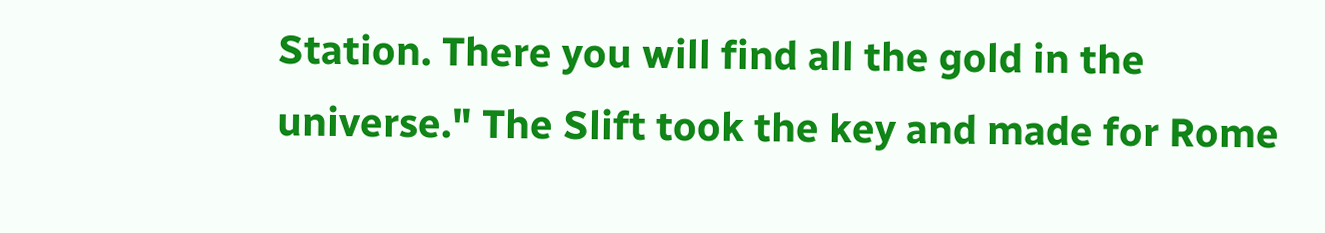Station. There you will find all the gold in the universe." The Slift took the key and made for Rome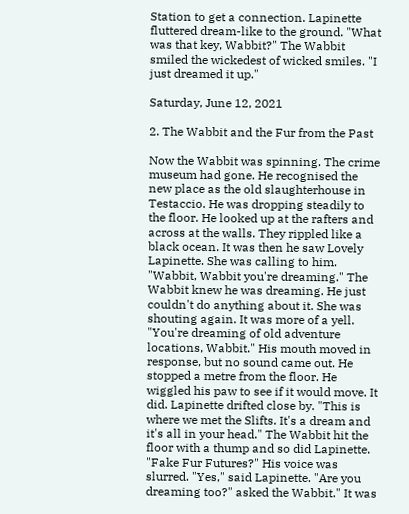Station to get a connection. Lapinette fluttered dream-like to the ground. "What was that key, Wabbit?" The Wabbit smiled the wickedest of wicked smiles. "I just dreamed it up."

Saturday, June 12, 2021

2. The Wabbit and the Fur from the Past

Now the Wabbit was spinning. The crime museum had gone. He recognised the new place as the old slaughterhouse in Testaccio. He was dropping steadily to the floor. He looked up at the rafters and across at the walls. They rippled like a black ocean. It was then he saw Lovely Lapinette. She was calling to him. "Wabbit, Wabbit you're dreaming." The Wabbit knew he was dreaming. He just couldn't do anything about it. She was shouting again. It was more of a yell. "You're dreaming of old adventure locations, Wabbit." His mouth moved in response, but no sound came out. He stopped a metre from the floor. He wiggled his paw to see if it would move. It did. Lapinette drifted close by. "This is where we met the Slifts. It's a dream and it's all in your head." The Wabbit hit the floor with a thump and so did Lapinette. "Fake Fur Futures?" His voice was slurred. "Yes," said Lapinette. "Are you dreaming too?" asked the Wabbit." It was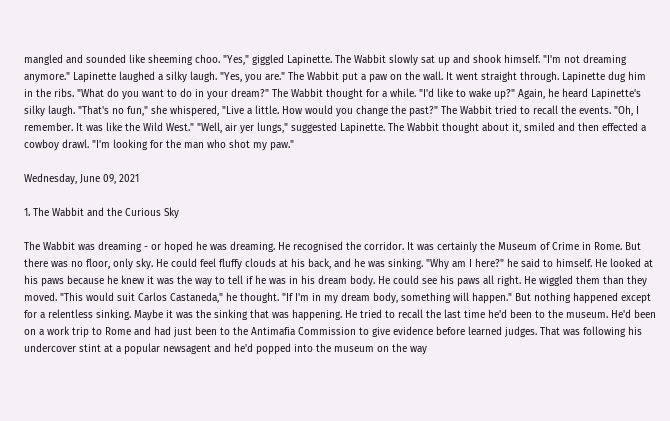mangled and sounded like sheeming choo. "Yes," giggled Lapinette. The Wabbit slowly sat up and shook himself. "I'm not dreaming anymore." Lapinette laughed a silky laugh. "Yes, you are." The Wabbit put a paw on the wall. It went straight through. Lapinette dug him in the ribs. "What do you want to do in your dream?" The Wabbit thought for a while. "I'd like to wake up?" Again, he heard Lapinette's silky laugh. "That's no fun," she whispered, "Live a little. How would you change the past?" The Wabbit tried to recall the events. "Oh, I remember. It was like the Wild West." "Well, air yer lungs," suggested Lapinette. The Wabbit thought about it, smiled and then effected a cowboy drawl. "I'm looking for the man who shot my paw."

Wednesday, June 09, 2021

1. The Wabbit and the Curious Sky

The Wabbit was dreaming - or hoped he was dreaming. He recognised the corridor. It was certainly the Museum of Crime in Rome. But there was no floor, only sky. He could feel fluffy clouds at his back, and he was sinking. "Why am I here?" he said to himself. He looked at his paws because he knew it was the way to tell if he was in his dream body. He could see his paws all right. He wiggled them than they moved. "This would suit Carlos Castaneda," he thought. "If I'm in my dream body, something will happen." But nothing happened except for a relentless sinking. Maybe it was the sinking that was happening. He tried to recall the last time he'd been to the museum. He'd been on a work trip to Rome and had just been to the Antimafia Commission to give evidence before learned judges. That was following his undercover stint at a popular newsagent and he'd popped into the museum on the way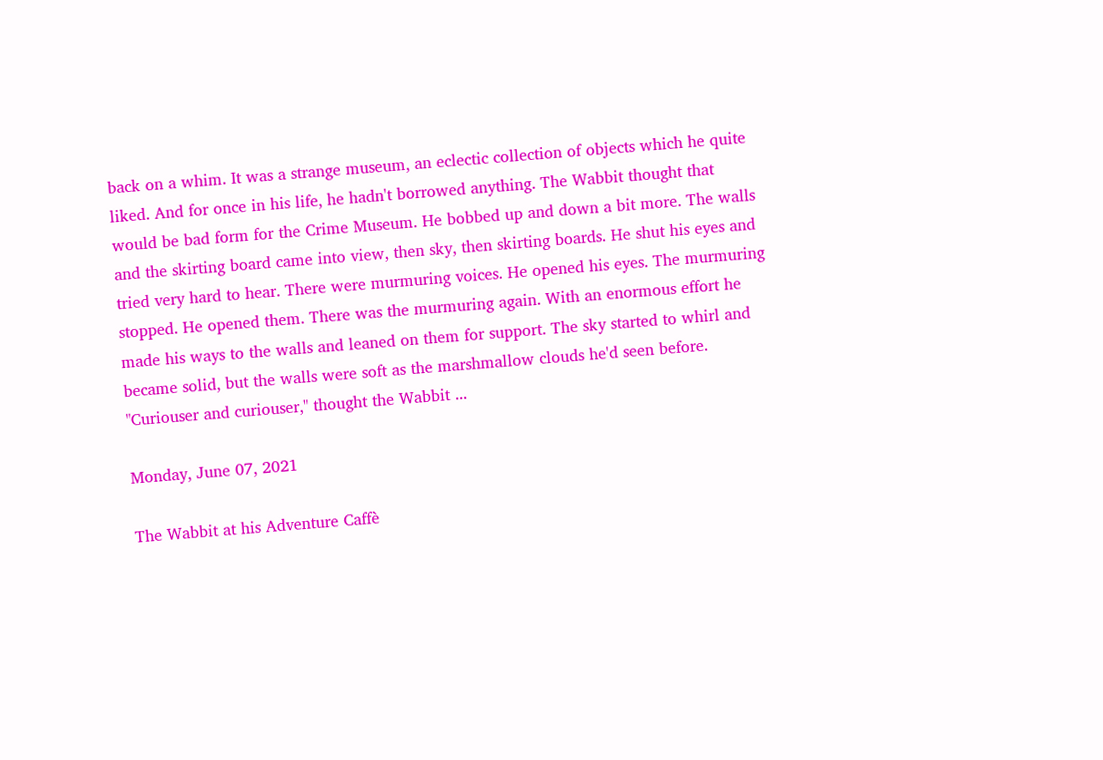back on a whim. It was a strange museum, an eclectic collection of objects which he quite liked. And for once in his life, he hadn't borrowed anything. The Wabbit thought that would be bad form for the Crime Museum. He bobbed up and down a bit more. The walls and the skirting board came into view, then sky, then skirting boards. He shut his eyes and tried very hard to hear. There were murmuring voices. He opened his eyes. The murmuring stopped. He opened them. There was the murmuring again. With an enormous effort he made his ways to the walls and leaned on them for support. The sky started to whirl and became solid, but the walls were soft as the marshmallow clouds he'd seen before. "Curiouser and curiouser," thought the Wabbit ...

Monday, June 07, 2021

The Wabbit at his Adventure Caffè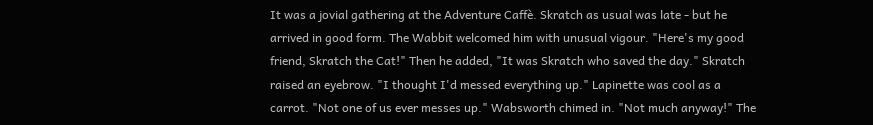It was a jovial gathering at the Adventure Caffè. Skratch as usual was late - but he arrived in good form. The Wabbit welcomed him with unusual vigour. "Here's my good friend, Skratch the Cat!" Then he added, "It was Skratch who saved the day." Skratch raised an eyebrow. "I thought I'd messed everything up." Lapinette was cool as a carrot. "Not one of us ever messes up." Wabsworth chimed in. "Not much anyway!" The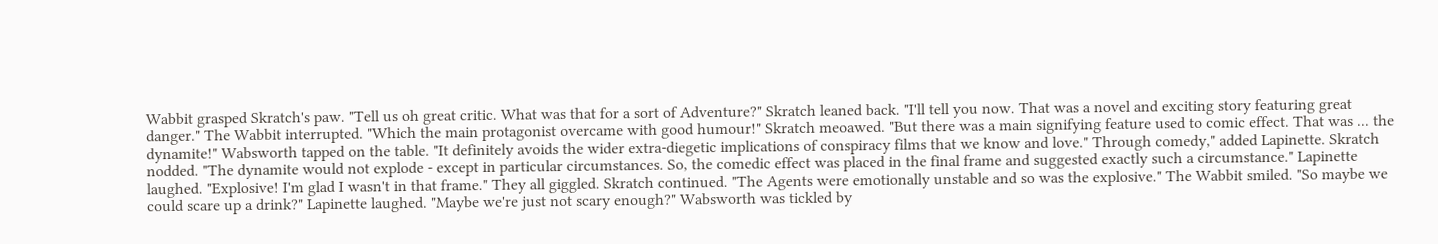Wabbit grasped Skratch's paw. "Tell us oh great critic. What was that for a sort of Adventure?" Skratch leaned back. "I'll tell you now. That was a novel and exciting story featuring great danger." The Wabbit interrupted. "Which the main protagonist overcame with good humour!" Skratch meoawed. "But there was a main signifying feature used to comic effect. That was ... the dynamite!" Wabsworth tapped on the table. "It definitely avoids the wider extra-diegetic implications of conspiracy films that we know and love." Through comedy," added Lapinette. Skratch nodded. "The dynamite would not explode - except in particular circumstances. So, the comedic effect was placed in the final frame and suggested exactly such a circumstance." Lapinette laughed. "Explosive! I'm glad I wasn't in that frame." They all giggled. Skratch continued. "The Agents were emotionally unstable and so was the explosive." The Wabbit smiled. "So maybe we could scare up a drink?" Lapinette laughed. "Maybe we're just not scary enough?" Wabsworth was tickled by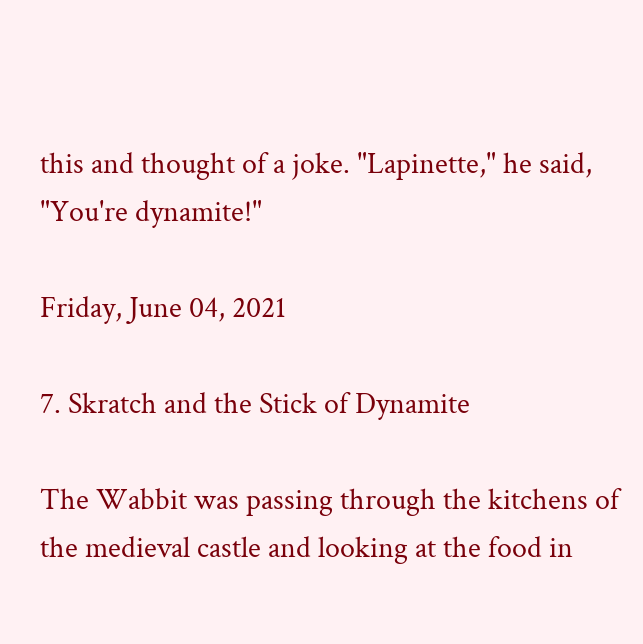this and thought of a joke. "Lapinette," he said, "You're dynamite!"

Friday, June 04, 2021

7. Skratch and the Stick of Dynamite

The Wabbit was passing through the kitchens of the medieval castle and looking at the food in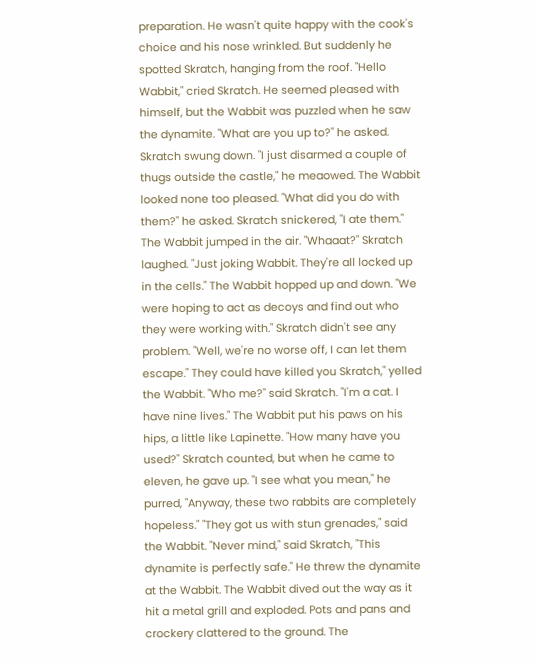preparation. He wasn't quite happy with the cook's choice and his nose wrinkled. But suddenly he spotted Skratch, hanging from the roof. "Hello Wabbit," cried Skratch. He seemed pleased with himself, but the Wabbit was puzzled when he saw the dynamite. "What are you up to?" he asked. Skratch swung down. "I just disarmed a couple of thugs outside the castle," he meaowed. The Wabbit looked none too pleased. "What did you do with them?" he asked. Skratch snickered, "I ate them." The Wabbit jumped in the air. "Whaaat?" Skratch laughed. "Just joking Wabbit. They're all locked up in the cells." The Wabbit hopped up and down. "We were hoping to act as decoys and find out who they were working with." Skratch didn't see any problem. "Well, we're no worse off, I can let them escape." They could have killed you Skratch," yelled the Wabbit. "Who me?" said Skratch. "I'm a cat. I have nine lives." The Wabbit put his paws on his hips, a little like Lapinette. "How many have you used?" Skratch counted, but when he came to eleven, he gave up. "I see what you mean," he purred, "Anyway, these two rabbits are completely hopeless." "They got us with stun grenades," said the Wabbit. "Never mind," said Skratch, "This dynamite is perfectly safe." He threw the dynamite at the Wabbit. The Wabbit dived out the way as it hit a metal grill and exploded. Pots and pans and crockery clattered to the ground. The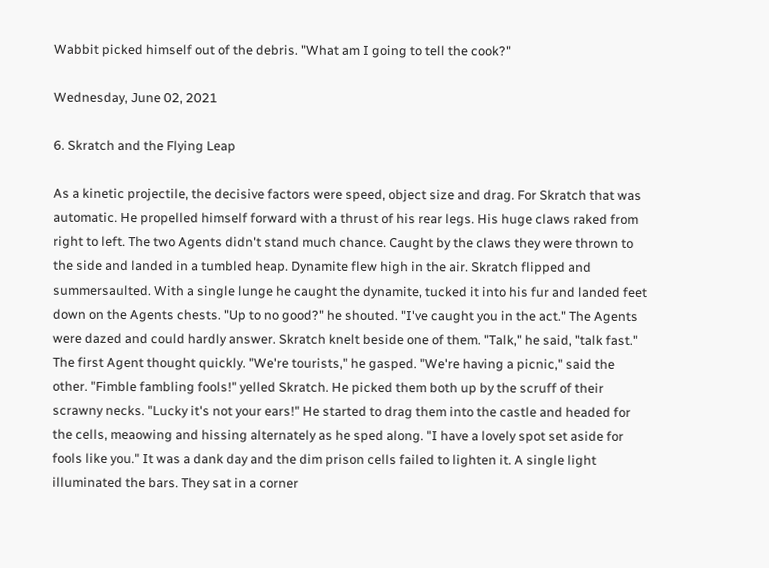Wabbit picked himself out of the debris. "What am I going to tell the cook?"

Wednesday, June 02, 2021

6. Skratch and the Flying Leap

As a kinetic projectile, the decisive factors were speed, object size and drag. For Skratch that was automatic. He propelled himself forward with a thrust of his rear legs. His huge claws raked from right to left. The two Agents didn't stand much chance. Caught by the claws they were thrown to the side and landed in a tumbled heap. Dynamite flew high in the air. Skratch flipped and summersaulted. With a single lunge he caught the dynamite, tucked it into his fur and landed feet down on the Agents chests. "Up to no good?" he shouted. "I've caught you in the act." The Agents were dazed and could hardly answer. Skratch knelt beside one of them. "Talk," he said, "talk fast." The first Agent thought quickly. "We're tourists," he gasped. "We're having a picnic," said the other. "Fimble fambling fools!" yelled Skratch. He picked them both up by the scruff of their scrawny necks. "Lucky it's not your ears!" He started to drag them into the castle and headed for the cells, meaowing and hissing alternately as he sped along. "I have a lovely spot set aside for fools like you." It was a dank day and the dim prison cells failed to lighten it. A single light illuminated the bars. They sat in a corner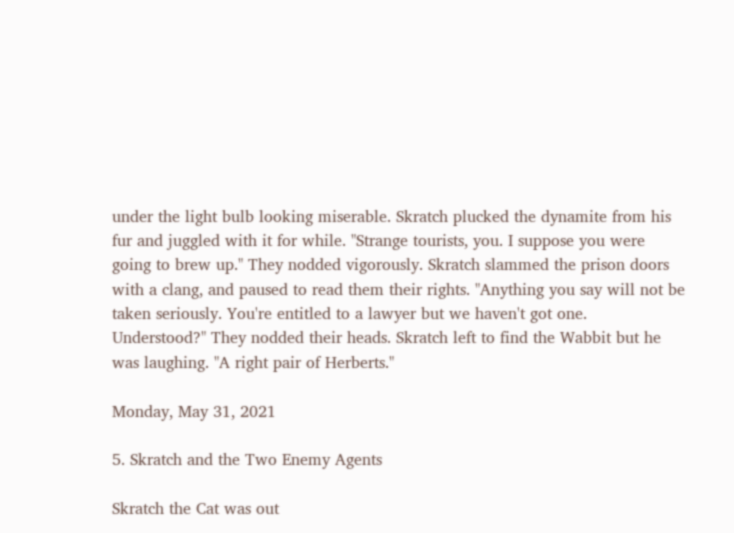under the light bulb looking miserable. Skratch plucked the dynamite from his fur and juggled with it for while. "Strange tourists, you. I suppose you were going to brew up." They nodded vigorously. Skratch slammed the prison doors with a clang, and paused to read them their rights. "Anything you say will not be taken seriously. You're entitled to a lawyer but we haven't got one. Understood?" They nodded their heads. Skratch left to find the Wabbit but he was laughing. "A right pair of Herberts."

Monday, May 31, 2021

5. Skratch and the Two Enemy Agents

Skratch the Cat was out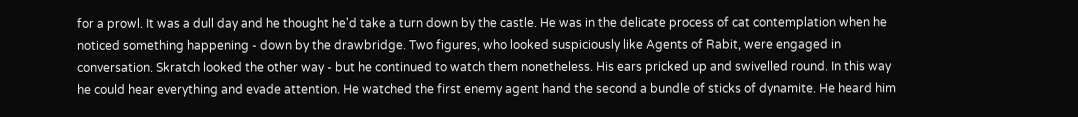for a prowl. It was a dull day and he thought he'd take a turn down by the castle. He was in the delicate process of cat contemplation when he noticed something happening - down by the drawbridge. Two figures, who looked suspiciously like Agents of Rabit, were engaged in conversation. Skratch looked the other way - but he continued to watch them nonetheless. His ears pricked up and swivelled round. In this way he could hear everything and evade attention. He watched the first enemy agent hand the second a bundle of sticks of dynamite. He heard him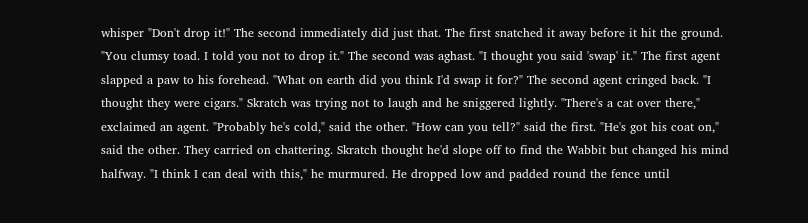whisper "Don't drop it!" The second immediately did just that. The first snatched it away before it hit the ground. "You clumsy toad. I told you not to drop it." The second was aghast. "I thought you said 'swap' it." The first agent slapped a paw to his forehead. "What on earth did you think I'd swap it for?" The second agent cringed back. "I thought they were cigars." Skratch was trying not to laugh and he sniggered lightly. "There's a cat over there," exclaimed an agent. "Probably he's cold," said the other. "How can you tell?" said the first. "He's got his coat on," said the other. They carried on chattering. Skratch thought he'd slope off to find the Wabbit but changed his mind halfway. "I think I can deal with this," he murmured. He dropped low and padded round the fence until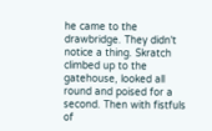he came to the drawbridge. They didn't notice a thing. Skratch climbed up to the gatehouse, looked all round and poised for a second. Then with fistfuls of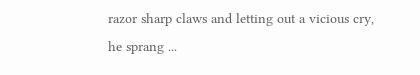razor sharp claws and letting out a vicious cry, he sprang ...